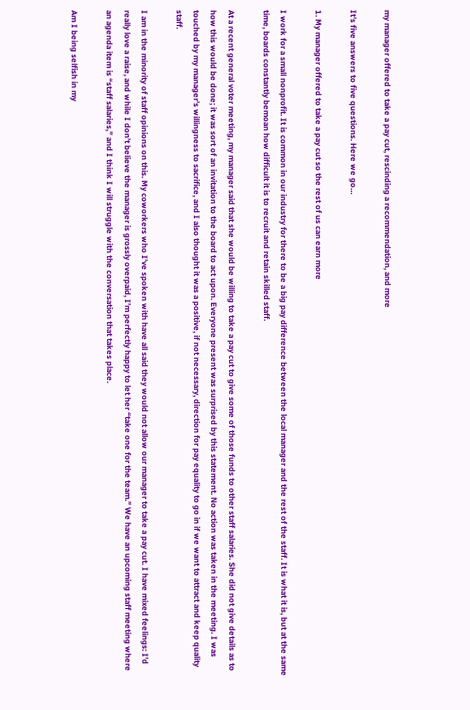my manager offered to take a pay cut, rescinding a recommendation, and more

It’s five answers to five questions. Here we go…

1. My manager offered to take a pay cut so the rest of us can earn more

I work for a small nonprofit. It is common in our industry for there to be a big pay difference between the local manager and the rest of the staff. It is what it is, but at the same time, boards constantly bemoan how difficult it is to recruit and retain skilled staff.

At a recent general voter meeting, my manager said that she would be willing to take a pay cut to give some of those funds to other staff salaries. She did not give details as to how this would be done; it was sort of an invitation to the board to act upon. Everyone present was surprised by this statement. No action was taken in the meeting. I was touched by my manager’s willingness to sacrifice, and I also thought it was a positive, if not necessary, direction for pay equality to go in if we want to attract and keep quality staff.

I am in the minority of staff opinions on this. My coworkers who I’ve spoken with have all said they would not allow our manager to take a pay cut. I have mixed feelings: I’d really love a raise, and while I don’t believe the manager is grossly overpaid, I’m perfectly happy to let her “take one for the team.” We have an upcoming staff meeting where an agenda item is “staff salaries,” and I think I will struggle with the conversation that takes place.

Am I being selfish in my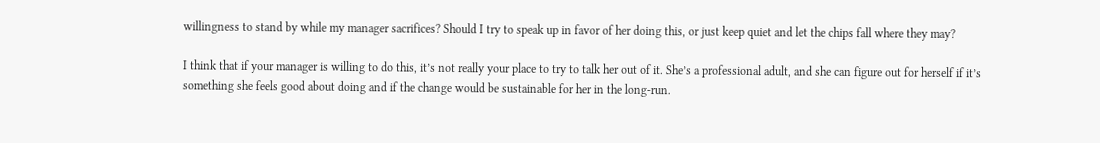willingness to stand by while my manager sacrifices? Should I try to speak up in favor of her doing this, or just keep quiet and let the chips fall where they may?

I think that if your manager is willing to do this, it’s not really your place to try to talk her out of it. She’s a professional adult, and she can figure out for herself if it’s something she feels good about doing and if the change would be sustainable for her in the long-run.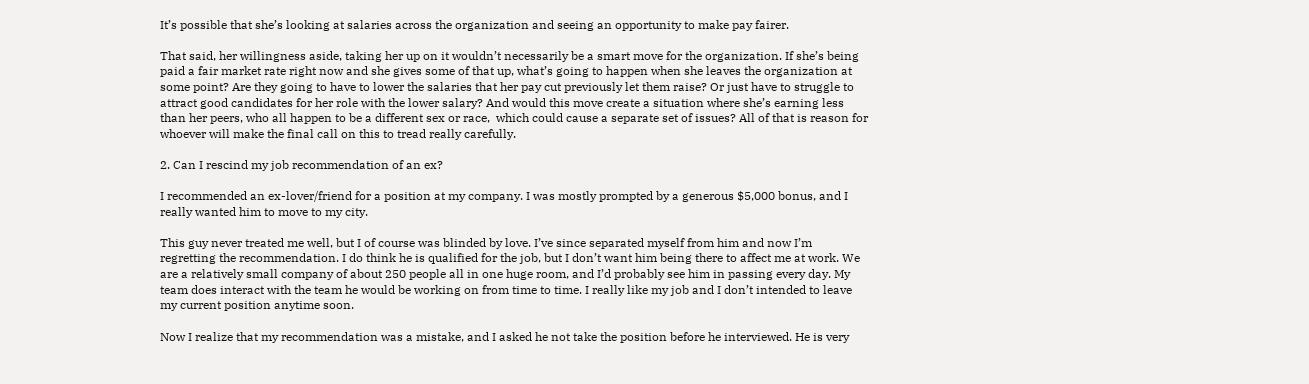It’s possible that she’s looking at salaries across the organization and seeing an opportunity to make pay fairer.

That said, her willingness aside, taking her up on it wouldn’t necessarily be a smart move for the organization. If she’s being paid a fair market rate right now and she gives some of that up, what’s going to happen when she leaves the organization at some point? Are they going to have to lower the salaries that her pay cut previously let them raise? Or just have to struggle to attract good candidates for her role with the lower salary? And would this move create a situation where she’s earning less than her peers, who all happen to be a different sex or race,  which could cause a separate set of issues? All of that is reason for whoever will make the final call on this to tread really carefully.

2. Can I rescind my job recommendation of an ex?

I recommended an ex-lover/friend for a position at my company. I was mostly prompted by a generous $5,000 bonus, and I really wanted him to move to my city.

This guy never treated me well, but I of course was blinded by love. I’ve since separated myself from him and now I’m regretting the recommendation. I do think he is qualified for the job, but I don’t want him being there to affect me at work. We are a relatively small company of about 250 people all in one huge room, and I’d probably see him in passing every day. My team does interact with the team he would be working on from time to time. I really like my job and I don’t intended to leave my current position anytime soon.

Now I realize that my recommendation was a mistake, and I asked he not take the position before he interviewed. He is very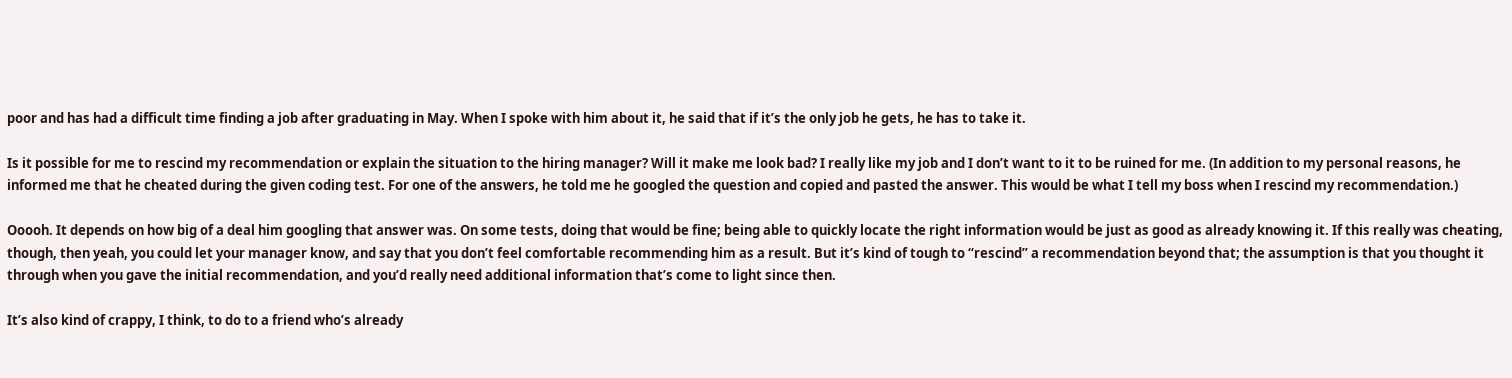poor and has had a difficult time finding a job after graduating in May. When I spoke with him about it, he said that if it’s the only job he gets, he has to take it.

Is it possible for me to rescind my recommendation or explain the situation to the hiring manager? Will it make me look bad? I really like my job and I don’t want to it to be ruined for me. (In addition to my personal reasons, he informed me that he cheated during the given coding test. For one of the answers, he told me he googled the question and copied and pasted the answer. This would be what I tell my boss when I rescind my recommendation.)

Ooooh. It depends on how big of a deal him googling that answer was. On some tests, doing that would be fine; being able to quickly locate the right information would be just as good as already knowing it. If this really was cheating, though, then yeah, you could let your manager know, and say that you don’t feel comfortable recommending him as a result. But it’s kind of tough to “rescind” a recommendation beyond that; the assumption is that you thought it through when you gave the initial recommendation, and you’d really need additional information that’s come to light since then.

It’s also kind of crappy, I think, to do to a friend who’s already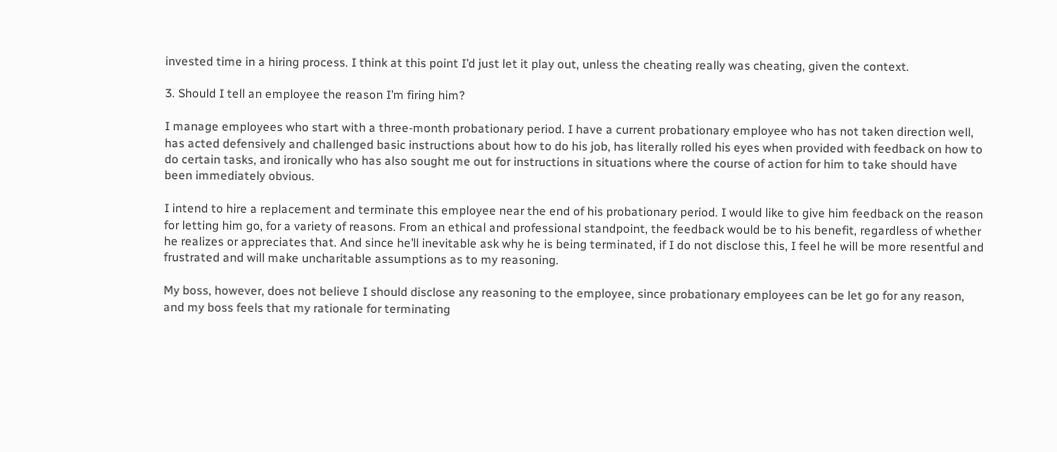invested time in a hiring process. I think at this point I’d just let it play out, unless the cheating really was cheating, given the context.

3. Should I tell an employee the reason I’m firing him?

I manage employees who start with a three-month probationary period. I have a current probationary employee who has not taken direction well, has acted defensively and challenged basic instructions about how to do his job, has literally rolled his eyes when provided with feedback on how to do certain tasks, and ironically who has also sought me out for instructions in situations where the course of action for him to take should have been immediately obvious.

I intend to hire a replacement and terminate this employee near the end of his probationary period. I would like to give him feedback on the reason for letting him go, for a variety of reasons. From an ethical and professional standpoint, the feedback would be to his benefit, regardless of whether he realizes or appreciates that. And since he’ll inevitable ask why he is being terminated, if I do not disclose this, I feel he will be more resentful and frustrated and will make uncharitable assumptions as to my reasoning.

My boss, however, does not believe I should disclose any reasoning to the employee, since probationary employees can be let go for any reason, and my boss feels that my rationale for terminating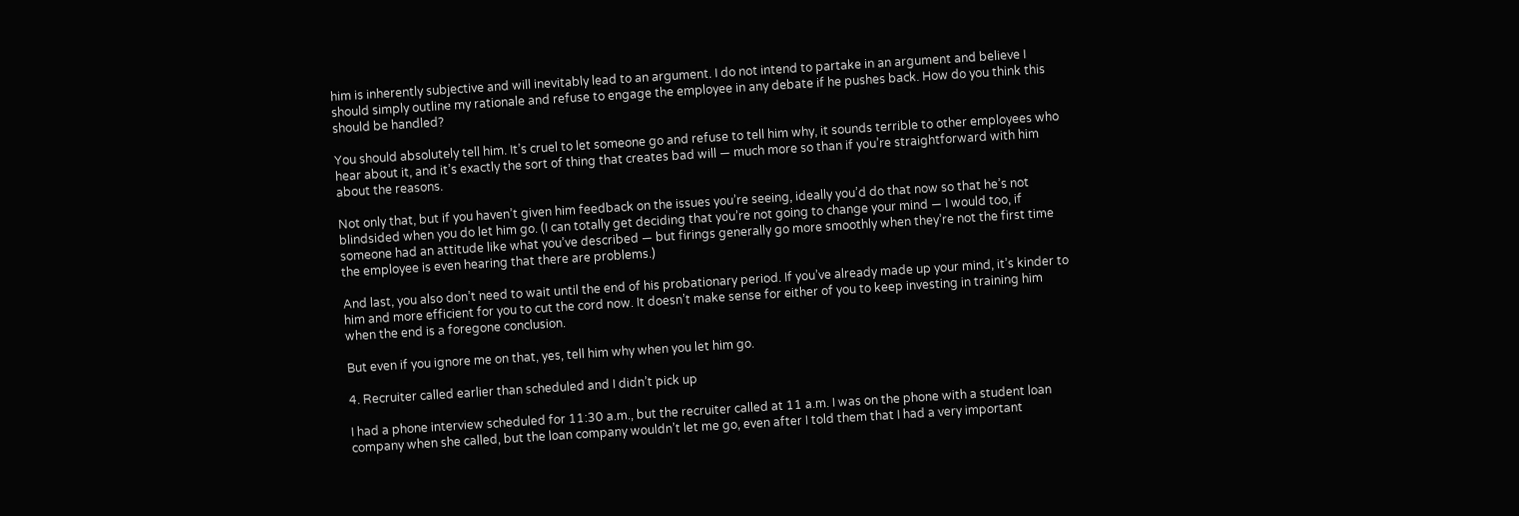him is inherently subjective and will inevitably lead to an argument. I do not intend to partake in an argument and believe I should simply outline my rationale and refuse to engage the employee in any debate if he pushes back. How do you think this should be handled?

You should absolutely tell him. It’s cruel to let someone go and refuse to tell him why, it sounds terrible to other employees who hear about it, and it’s exactly the sort of thing that creates bad will — much more so than if you’re straightforward with him about the reasons.

Not only that, but if you haven’t given him feedback on the issues you’re seeing, ideally you’d do that now so that he’s not blindsided when you do let him go. (I can totally get deciding that you’re not going to change your mind — I would too, if someone had an attitude like what you’ve described — but firings generally go more smoothly when they’re not the first time the employee is even hearing that there are problems.)

And last, you also don’t need to wait until the end of his probationary period. If you’ve already made up your mind, it’s kinder to him and more efficient for you to cut the cord now. It doesn’t make sense for either of you to keep investing in training him when the end is a foregone conclusion.

But even if you ignore me on that, yes, tell him why when you let him go.

4. Recruiter called earlier than scheduled and I didn’t pick up

I had a phone interview scheduled for 11:30 a.m., but the recruiter called at 11 a.m. I was on the phone with a student loan company when she called, but the loan company wouldn’t let me go, even after I told them that I had a very important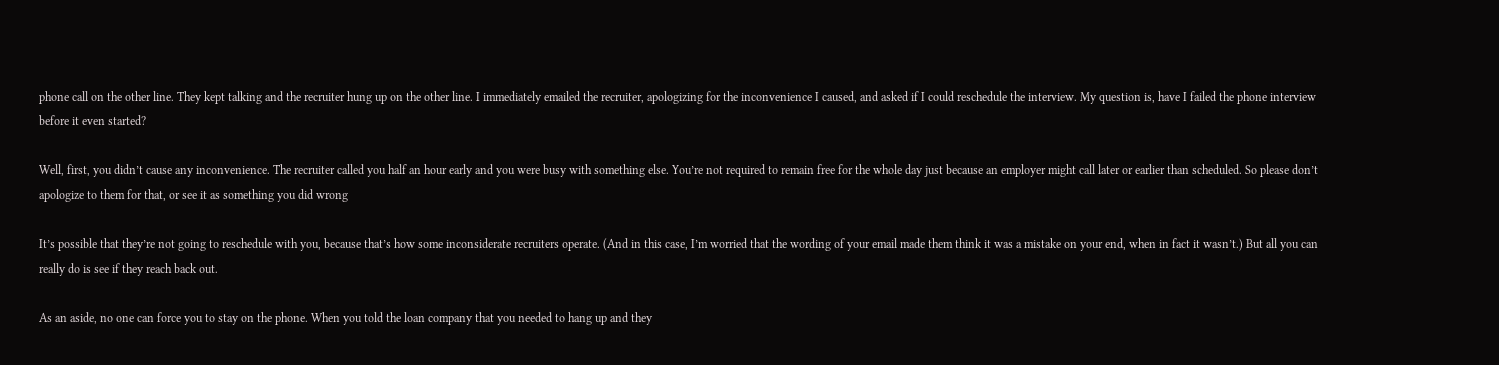phone call on the other line. They kept talking and the recruiter hung up on the other line. I immediately emailed the recruiter, apologizing for the inconvenience I caused, and asked if I could reschedule the interview. My question is, have I failed the phone interview before it even started?

Well, first, you didn’t cause any inconvenience. The recruiter called you half an hour early and you were busy with something else. You’re not required to remain free for the whole day just because an employer might call later or earlier than scheduled. So please don’t apologize to them for that, or see it as something you did wrong

It’s possible that they’re not going to reschedule with you, because that’s how some inconsiderate recruiters operate. (And in this case, I’m worried that the wording of your email made them think it was a mistake on your end, when in fact it wasn’t.) But all you can really do is see if they reach back out.

As an aside, no one can force you to stay on the phone. When you told the loan company that you needed to hang up and they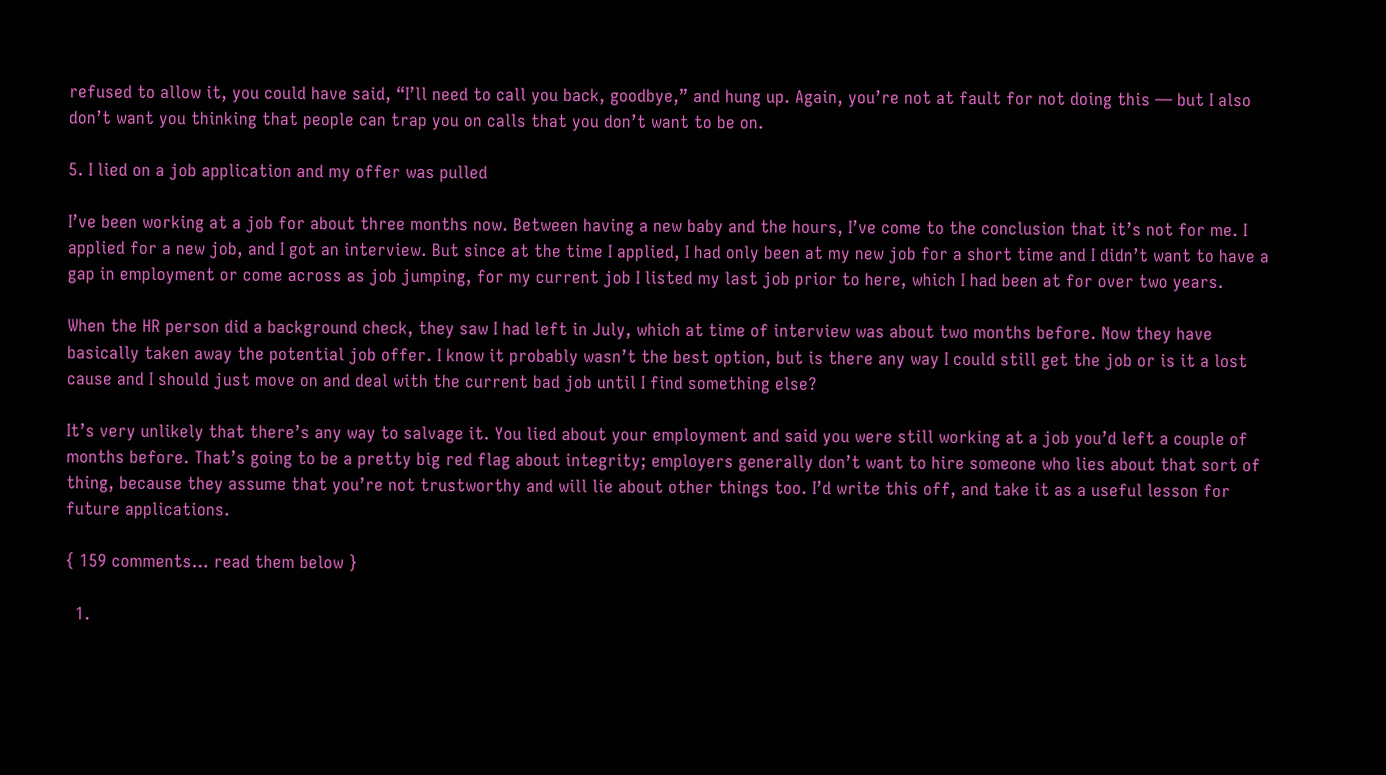refused to allow it, you could have said, “I’ll need to call you back, goodbye,” and hung up. Again, you’re not at fault for not doing this — but I also don’t want you thinking that people can trap you on calls that you don’t want to be on.

5. I lied on a job application and my offer was pulled

I’ve been working at a job for about three months now. Between having a new baby and the hours, I’ve come to the conclusion that it’s not for me. I applied for a new job, and I got an interview. But since at the time I applied, I had only been at my new job for a short time and I didn’t want to have a gap in employment or come across as job jumping, for my current job I listed my last job prior to here, which I had been at for over two years.

When the HR person did a background check, they saw I had left in July, which at time of interview was about two months before. Now they have basically taken away the potential job offer. I know it probably wasn’t the best option, but is there any way I could still get the job or is it a lost cause and I should just move on and deal with the current bad job until I find something else?

It’s very unlikely that there’s any way to salvage it. You lied about your employment and said you were still working at a job you’d left a couple of months before. That’s going to be a pretty big red flag about integrity; employers generally don’t want to hire someone who lies about that sort of thing, because they assume that you’re not trustworthy and will lie about other things too. I’d write this off, and take it as a useful lesson for future applications.

{ 159 comments… read them below }

  1.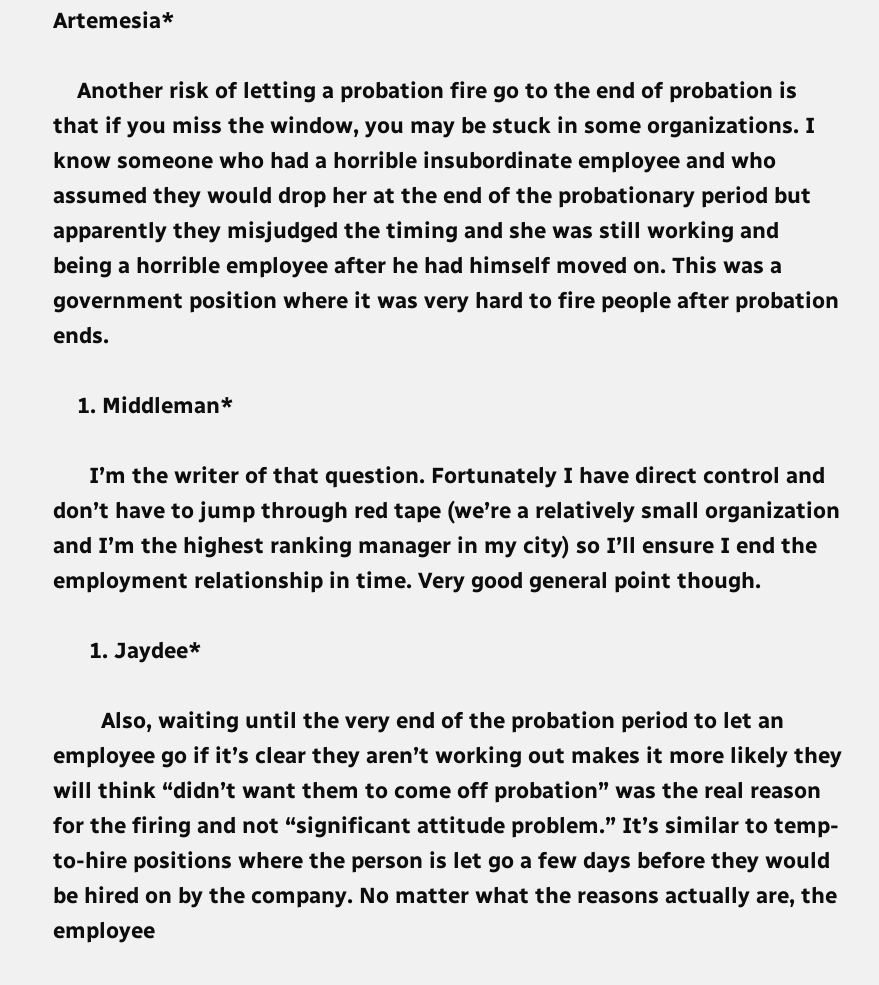Artemesia*

    Another risk of letting a probation fire go to the end of probation is that if you miss the window, you may be stuck in some organizations. I know someone who had a horrible insubordinate employee and who assumed they would drop her at the end of the probationary period but apparently they misjudged the timing and she was still working and being a horrible employee after he had himself moved on. This was a government position where it was very hard to fire people after probation ends.

    1. Middleman*

      I’m the writer of that question. Fortunately I have direct control and don’t have to jump through red tape (we’re a relatively small organization and I’m the highest ranking manager in my city) so I’ll ensure I end the employment relationship in time. Very good general point though.

      1. Jaydee*

        Also, waiting until the very end of the probation period to let an employee go if it’s clear they aren’t working out makes it more likely they will think “didn’t want them to come off probation” was the real reason for the firing and not “significant attitude problem.” It’s similar to temp-to-hire positions where the person is let go a few days before they would be hired on by the company. No matter what the reasons actually are, the employee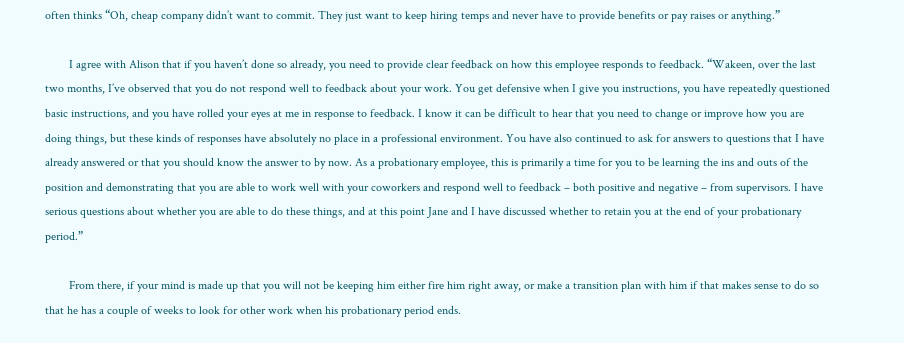often thinks “Oh, cheap company didn’t want to commit. They just want to keep hiring temps and never have to provide benefits or pay raises or anything.”

        I agree with Alison that if you haven’t done so already, you need to provide clear feedback on how this employee responds to feedback. “Wakeen, over the last two months, I’ve observed that you do not respond well to feedback about your work. You get defensive when I give you instructions, you have repeatedly questioned basic instructions, and you have rolled your eyes at me in response to feedback. I know it can be difficult to hear that you need to change or improve how you are doing things, but these kinds of responses have absolutely no place in a professional environment. You have also continued to ask for answers to questions that I have already answered or that you should know the answer to by now. As a probationary employee, this is primarily a time for you to be learning the ins and outs of the position and demonstrating that you are able to work well with your coworkers and respond well to feedback – both positive and negative – from supervisors. I have serious questions about whether you are able to do these things, and at this point Jane and I have discussed whether to retain you at the end of your probationary period.”

        From there, if your mind is made up that you will not be keeping him either fire him right away, or make a transition plan with him if that makes sense to do so that he has a couple of weeks to look for other work when his probationary period ends.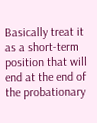Basically treat it as a short-term position that will end at the end of the probationary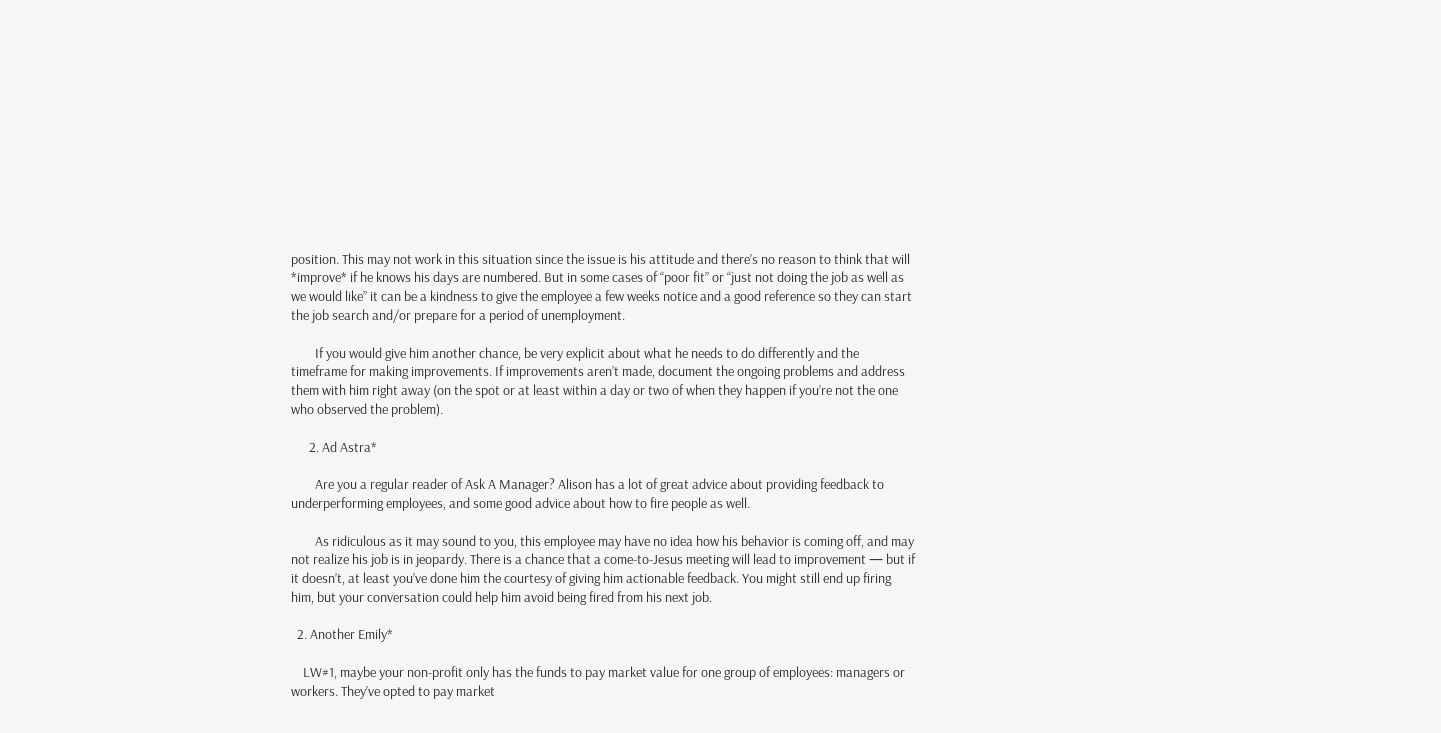position. This may not work in this situation since the issue is his attitude and there’s no reason to think that will *improve* if he knows his days are numbered. But in some cases of “poor fit” or “just not doing the job as well as we would like” it can be a kindness to give the employee a few weeks notice and a good reference so they can start the job search and/or prepare for a period of unemployment.

        If you would give him another chance, be very explicit about what he needs to do differently and the timeframe for making improvements. If improvements aren’t made, document the ongoing problems and address them with him right away (on the spot or at least within a day or two of when they happen if you’re not the one who observed the problem).

      2. Ad Astra*

        Are you a regular reader of Ask A Manager? Alison has a lot of great advice about providing feedback to underperforming employees, and some good advice about how to fire people as well.

        As ridiculous as it may sound to you, this employee may have no idea how his behavior is coming off, and may not realize his job is in jeopardy. There is a chance that a come-to-Jesus meeting will lead to improvement — but if it doesn’t, at least you’ve done him the courtesy of giving him actionable feedback. You might still end up firing him, but your conversation could help him avoid being fired from his next job.

  2. Another Emily*

    LW#1, maybe your non-profit only has the funds to pay market value for one group of employees: managers or workers. They’ve opted to pay market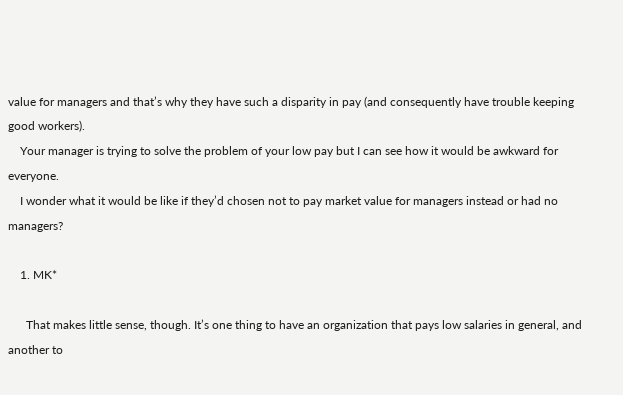value for managers and that’s why they have such a disparity in pay (and consequently have trouble keeping good workers).
    Your manager is trying to solve the problem of your low pay but I can see how it would be awkward for everyone.
    I wonder what it would be like if they’d chosen not to pay market value for managers instead or had no managers?

    1. MK*

      That makes little sense, though. It’s one thing to have an organization that pays low salaries in general, and another to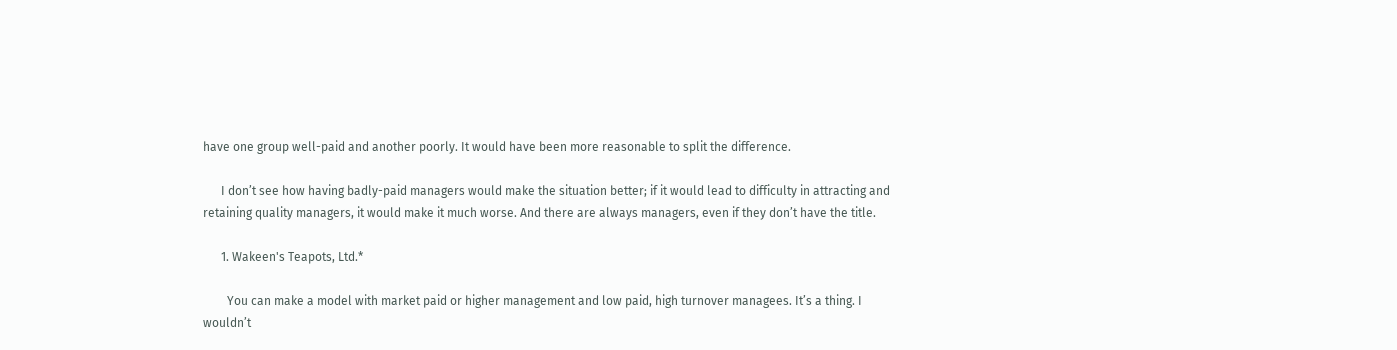have one group well-paid and another poorly. It would have been more reasonable to split the difference.

      I don’t see how having badly-paid managers would make the situation better; if it would lead to difficulty in attracting and retaining quality managers, it would make it much worse. And there are always managers, even if they don’t have the title.

      1. Wakeen's Teapots, Ltd.*

        You can make a model with market paid or higher management and low paid, high turnover managees. It’s a thing. I wouldn’t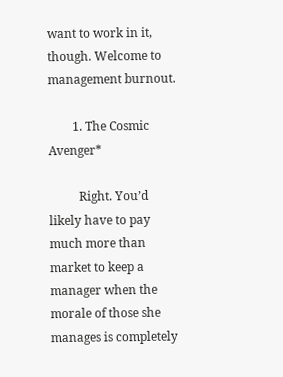want to work in it, though. Welcome to management burnout.

        1. The Cosmic Avenger*

          Right. You’d likely have to pay much more than market to keep a manager when the morale of those she manages is completely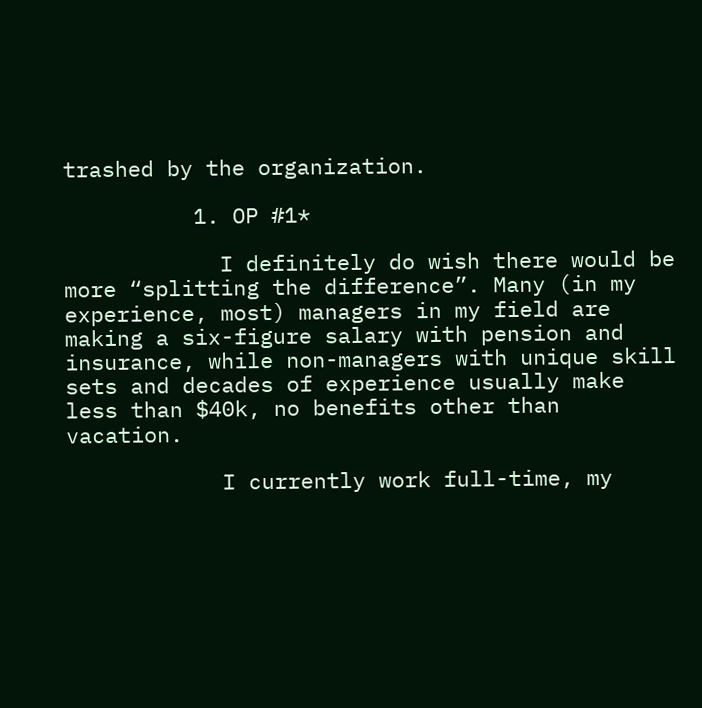trashed by the organization.

          1. OP #1*

            I definitely do wish there would be more “splitting the difference”. Many (in my experience, most) managers in my field are making a six-figure salary with pension and insurance, while non-managers with unique skill sets and decades of experience usually make less than $40k, no benefits other than vacation.

            I currently work full-time, my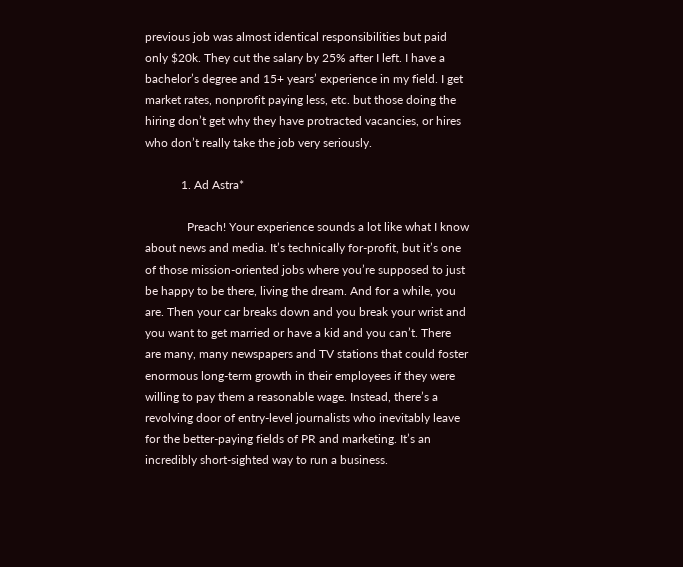previous job was almost identical responsibilities but paid only $20k. They cut the salary by 25% after I left. I have a bachelor’s degree and 15+ years’ experience in my field. I get market rates, nonprofit paying less, etc. but those doing the hiring don’t get why they have protracted vacancies, or hires who don’t really take the job very seriously.

            1. Ad Astra*

              Preach! Your experience sounds a lot like what I know about news and media. It’s technically for-profit, but it’s one of those mission-oriented jobs where you’re supposed to just be happy to be there, living the dream. And for a while, you are. Then your car breaks down and you break your wrist and you want to get married or have a kid and you can’t. There are many, many newspapers and TV stations that could foster enormous long-term growth in their employees if they were willing to pay them a reasonable wage. Instead, there’s a revolving door of entry-level journalists who inevitably leave for the better-paying fields of PR and marketing. It’s an incredibly short-sighted way to run a business.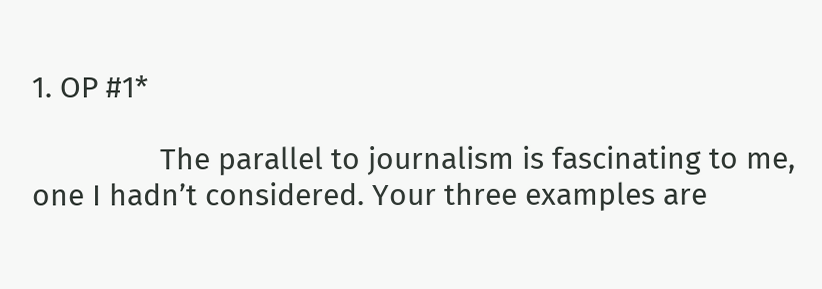1. OP #1*

                The parallel to journalism is fascinating to me, one I hadn’t considered. Your three examples are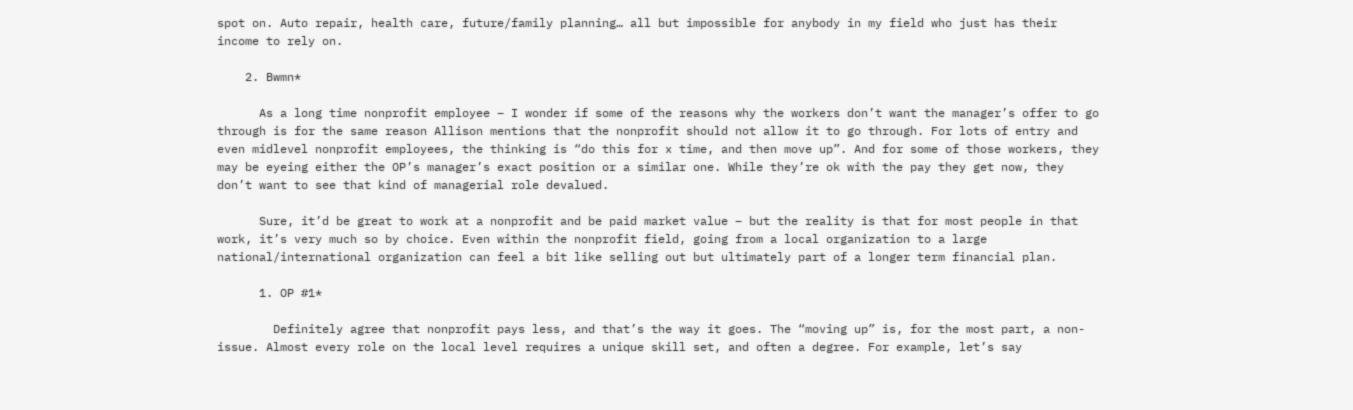spot on. Auto repair, health care, future/family planning… all but impossible for anybody in my field who just has their income to rely on.

    2. Bwmn*

      As a long time nonprofit employee – I wonder if some of the reasons why the workers don’t want the manager’s offer to go through is for the same reason Allison mentions that the nonprofit should not allow it to go through. For lots of entry and even midlevel nonprofit employees, the thinking is “do this for x time, and then move up”. And for some of those workers, they may be eyeing either the OP’s manager’s exact position or a similar one. While they’re ok with the pay they get now, they don’t want to see that kind of managerial role devalued.

      Sure, it’d be great to work at a nonprofit and be paid market value – but the reality is that for most people in that work, it’s very much so by choice. Even within the nonprofit field, going from a local organization to a large national/international organization can feel a bit like selling out but ultimately part of a longer term financial plan.

      1. OP #1*

        Definitely agree that nonprofit pays less, and that’s the way it goes. The “moving up” is, for the most part, a non-issue. Almost every role on the local level requires a unique skill set, and often a degree. For example, let’s say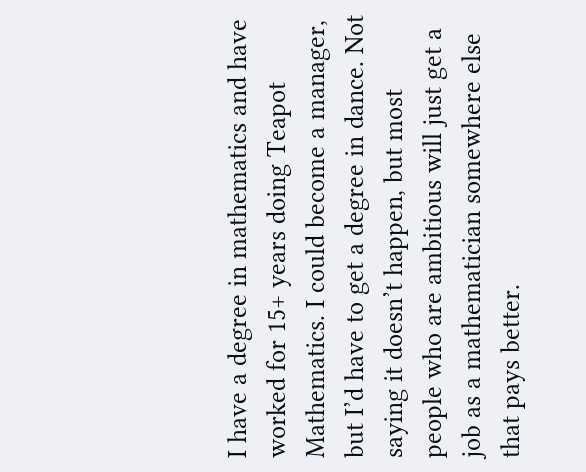I have a degree in mathematics and have worked for 15+ years doing Teapot Mathematics. I could become a manager, but I’d have to get a degree in dance. Not saying it doesn’t happen, but most people who are ambitious will just get a job as a mathematician somewhere else that pays better.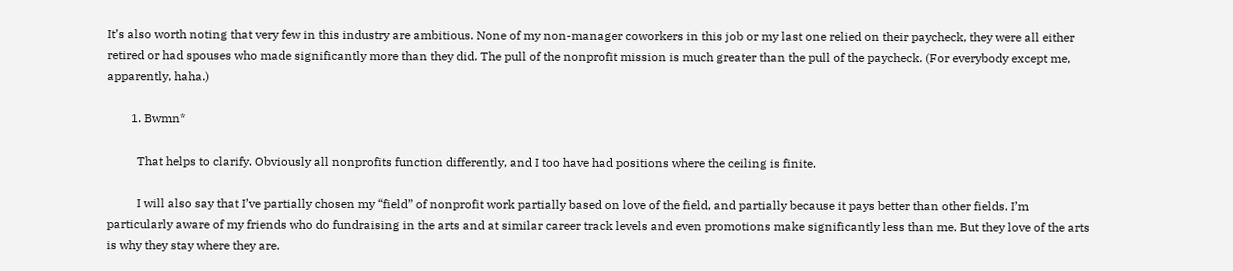It’s also worth noting that very few in this industry are ambitious. None of my non-manager coworkers in this job or my last one relied on their paycheck, they were all either retired or had spouses who made significantly more than they did. The pull of the nonprofit mission is much greater than the pull of the paycheck. (For everybody except me, apparently, haha.)

        1. Bwmn*

          That helps to clarify. Obviously all nonprofits function differently, and I too have had positions where the ceiling is finite.

          I will also say that I’ve partially chosen my “field” of nonprofit work partially based on love of the field, and partially because it pays better than other fields. I’m particularly aware of my friends who do fundraising in the arts and at similar career track levels and even promotions make significantly less than me. But they love of the arts is why they stay where they are.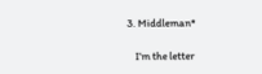3. Middleman*

    I’m the letter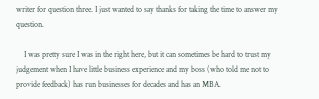writer for question three. I just wanted to say thanks for taking the time to answer my question.

    I was pretty sure I was in the right here, but it can sometimes be hard to trust my judgement when I have little business experience and my boss (who told me not to provide feedback) has run businesses for decades and has an MBA.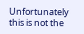Unfortunately this is not the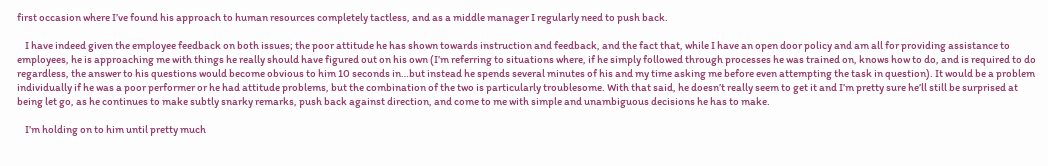first occasion where I’ve found his approach to human resources completely tactless, and as a middle manager I regularly need to push back.

    I have indeed given the employee feedback on both issues; the poor attitude he has shown towards instruction and feedback, and the fact that, while I have an open door policy and am all for providing assistance to employees, he is approaching me with things he really should have figured out on his own (I’m referring to situations where, if he simply followed through processes he was trained on, knows how to do, and is required to do regardless, the answer to his questions would become obvious to him 10 seconds in…but instead he spends several minutes of his and my time asking me before even attempting the task in question). It would be a problem individually if he was a poor performer or he had attitude problems, but the combination of the two is particularly troublesome. With that said, he doesn’t really seem to get it and I’m pretty sure he’ll still be surprised at being let go, as he continues to make subtly snarky remarks, push back against direction, and come to me with simple and unambiguous decisions he has to make.

    I’m holding on to him until pretty much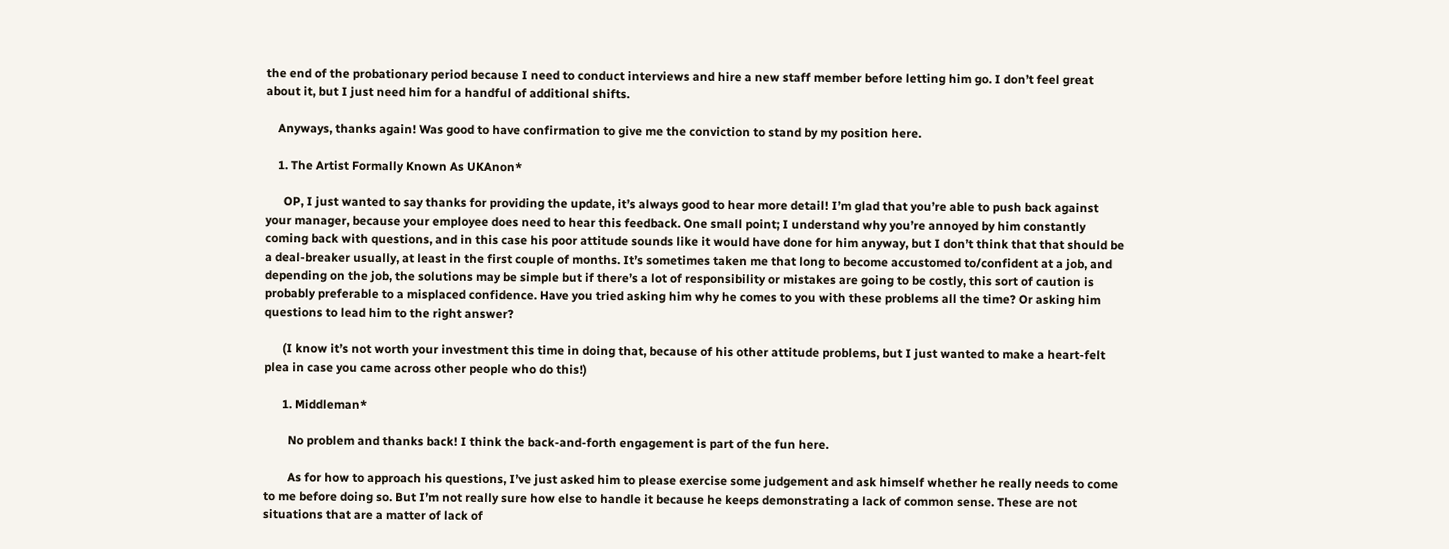the end of the probationary period because I need to conduct interviews and hire a new staff member before letting him go. I don’t feel great about it, but I just need him for a handful of additional shifts.

    Anyways, thanks again! Was good to have confirmation to give me the conviction to stand by my position here.

    1. The Artist Formally Known As UKAnon*

      OP, I just wanted to say thanks for providing the update, it’s always good to hear more detail! I’m glad that you’re able to push back against your manager, because your employee does need to hear this feedback. One small point; I understand why you’re annoyed by him constantly coming back with questions, and in this case his poor attitude sounds like it would have done for him anyway, but I don’t think that that should be a deal-breaker usually, at least in the first couple of months. It’s sometimes taken me that long to become accustomed to/confident at a job, and depending on the job, the solutions may be simple but if there’s a lot of responsibility or mistakes are going to be costly, this sort of caution is probably preferable to a misplaced confidence. Have you tried asking him why he comes to you with these problems all the time? Or asking him questions to lead him to the right answer?

      (I know it’s not worth your investment this time in doing that, because of his other attitude problems, but I just wanted to make a heart-felt plea in case you came across other people who do this!)

      1. Middleman*

        No problem and thanks back! I think the back-and-forth engagement is part of the fun here.

        As for how to approach his questions, I’ve just asked him to please exercise some judgement and ask himself whether he really needs to come to me before doing so. But I’m not really sure how else to handle it because he keeps demonstrating a lack of common sense. These are not situations that are a matter of lack of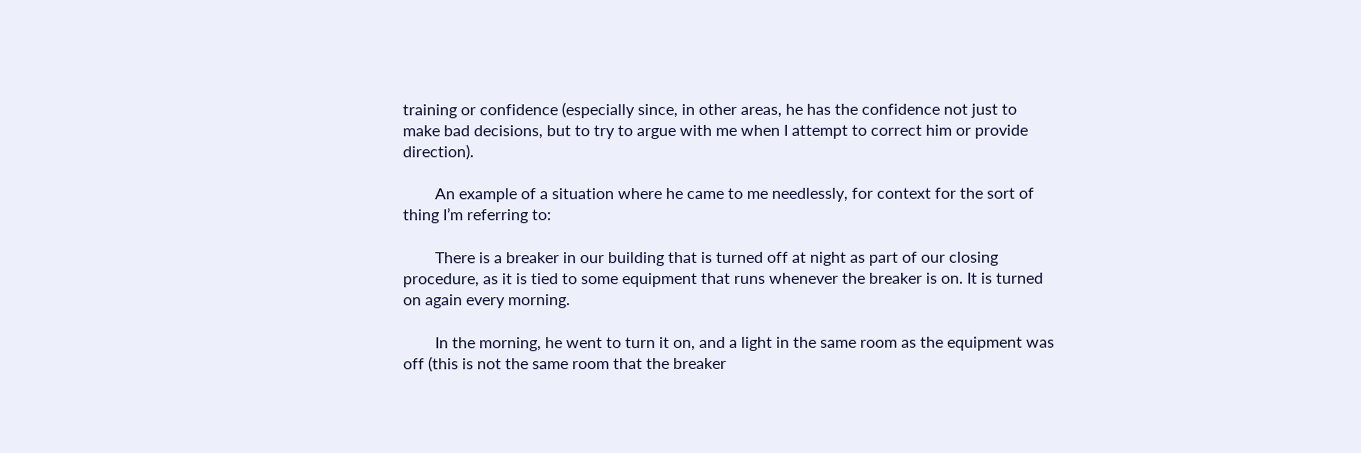training or confidence (especially since, in other areas, he has the confidence not just to make bad decisions, but to try to argue with me when I attempt to correct him or provide direction).

        An example of a situation where he came to me needlessly, for context for the sort of thing I’m referring to:

        There is a breaker in our building that is turned off at night as part of our closing procedure, as it is tied to some equipment that runs whenever the breaker is on. It is turned on again every morning.

        In the morning, he went to turn it on, and a light in the same room as the equipment was off (this is not the same room that the breaker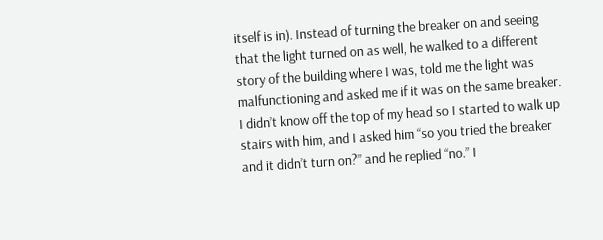itself is in). Instead of turning the breaker on and seeing that the light turned on as well, he walked to a different story of the building where I was, told me the light was malfunctioning and asked me if it was on the same breaker. I didn’t know off the top of my head so I started to walk up stairs with him, and I asked him “so you tried the breaker and it didn’t turn on?” and he replied “no.” I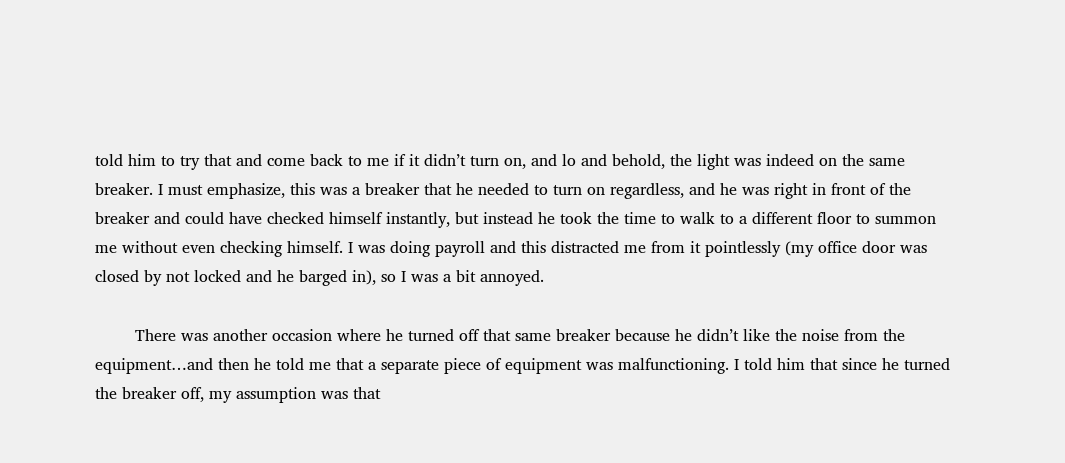told him to try that and come back to me if it didn’t turn on, and lo and behold, the light was indeed on the same breaker. I must emphasize, this was a breaker that he needed to turn on regardless, and he was right in front of the breaker and could have checked himself instantly, but instead he took the time to walk to a different floor to summon me without even checking himself. I was doing payroll and this distracted me from it pointlessly (my office door was closed by not locked and he barged in), so I was a bit annoyed.

        There was another occasion where he turned off that same breaker because he didn’t like the noise from the equipment…and then he told me that a separate piece of equipment was malfunctioning. I told him that since he turned the breaker off, my assumption was that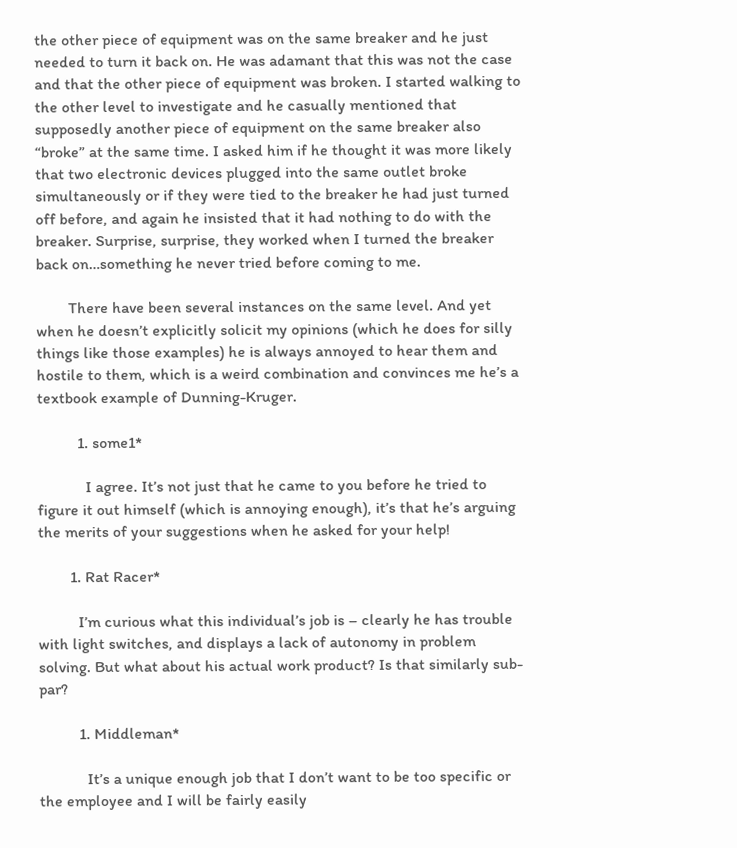the other piece of equipment was on the same breaker and he just needed to turn it back on. He was adamant that this was not the case and that the other piece of equipment was broken. I started walking to the other level to investigate and he casually mentioned that supposedly another piece of equipment on the same breaker also “broke” at the same time. I asked him if he thought it was more likely that two electronic devices plugged into the same outlet broke simultaneously or if they were tied to the breaker he had just turned off before, and again he insisted that it had nothing to do with the breaker. Surprise, surprise, they worked when I turned the breaker back on…something he never tried before coming to me.

        There have been several instances on the same level. And yet when he doesn’t explicitly solicit my opinions (which he does for silly things like those examples) he is always annoyed to hear them and hostile to them, which is a weird combination and convinces me he’s a textbook example of Dunning-Kruger.

          1. some1*

            I agree. It’s not just that he came to you before he tried to figure it out himself (which is annoying enough), it’s that he’s arguing the merits of your suggestions when he asked for your help!

        1. Rat Racer*

          I’m curious what this individual’s job is – clearly he has trouble with light switches, and displays a lack of autonomy in problem solving. But what about his actual work product? Is that similarly sub-par?

          1. Middleman*

            It’s a unique enough job that I don’t want to be too specific or the employee and I will be fairly easily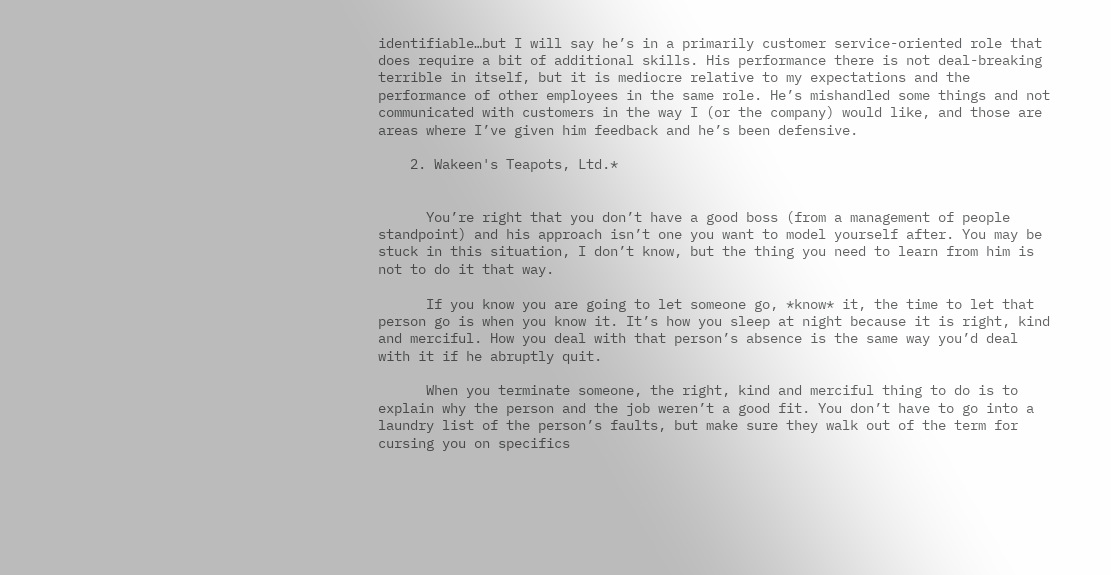identifiable…but I will say he’s in a primarily customer service-oriented role that does require a bit of additional skills. His performance there is not deal-breaking terrible in itself, but it is mediocre relative to my expectations and the performance of other employees in the same role. He’s mishandled some things and not communicated with customers in the way I (or the company) would like, and those are areas where I’ve given him feedback and he’s been defensive.

    2. Wakeen's Teapots, Ltd.*


      You’re right that you don’t have a good boss (from a management of people standpoint) and his approach isn’t one you want to model yourself after. You may be stuck in this situation, I don’t know, but the thing you need to learn from him is not to do it that way.

      If you know you are going to let someone go, *know* it, the time to let that person go is when you know it. It’s how you sleep at night because it is right, kind and merciful. How you deal with that person’s absence is the same way you’d deal with it if he abruptly quit.

      When you terminate someone, the right, kind and merciful thing to do is to explain why the person and the job weren’t a good fit. You don’t have to go into a laundry list of the person’s faults, but make sure they walk out of the term for cursing you on specifics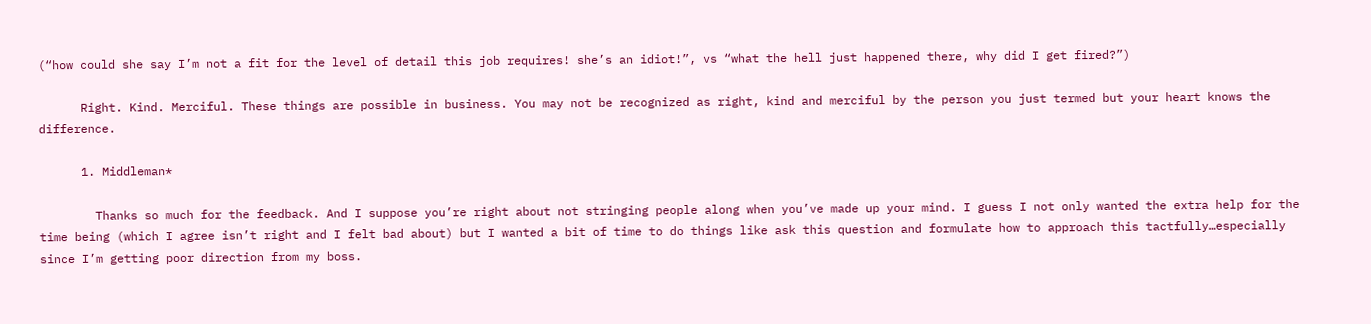(“how could she say I’m not a fit for the level of detail this job requires! she’s an idiot!”, vs “what the hell just happened there, why did I get fired?”)

      Right. Kind. Merciful. These things are possible in business. You may not be recognized as right, kind and merciful by the person you just termed but your heart knows the difference.

      1. Middleman*

        Thanks so much for the feedback. And I suppose you’re right about not stringing people along when you’ve made up your mind. I guess I not only wanted the extra help for the time being (which I agree isn’t right and I felt bad about) but I wanted a bit of time to do things like ask this question and formulate how to approach this tactfully…especially since I’m getting poor direction from my boss.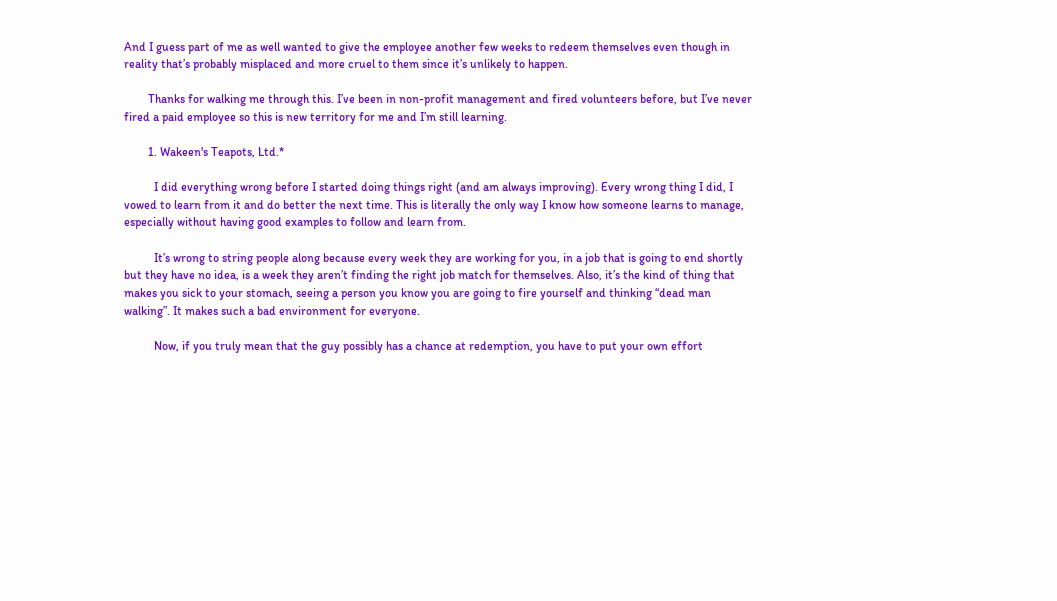And I guess part of me as well wanted to give the employee another few weeks to redeem themselves even though in reality that’s probably misplaced and more cruel to them since it’s unlikely to happen.

        Thanks for walking me through this. I’ve been in non-profit management and fired volunteers before, but I’ve never fired a paid employee so this is new territory for me and I’m still learning.

        1. Wakeen's Teapots, Ltd.*

          I did everything wrong before I started doing things right (and am always improving). Every wrong thing I did, I vowed to learn from it and do better the next time. This is literally the only way I know how someone learns to manage, especially without having good examples to follow and learn from.

          It’s wrong to string people along because every week they are working for you, in a job that is going to end shortly but they have no idea, is a week they aren’t finding the right job match for themselves. Also, it’s the kind of thing that makes you sick to your stomach, seeing a person you know you are going to fire yourself and thinking “dead man walking”. It makes such a bad environment for everyone.

          Now, if you truly mean that the guy possibly has a chance at redemption, you have to put your own effort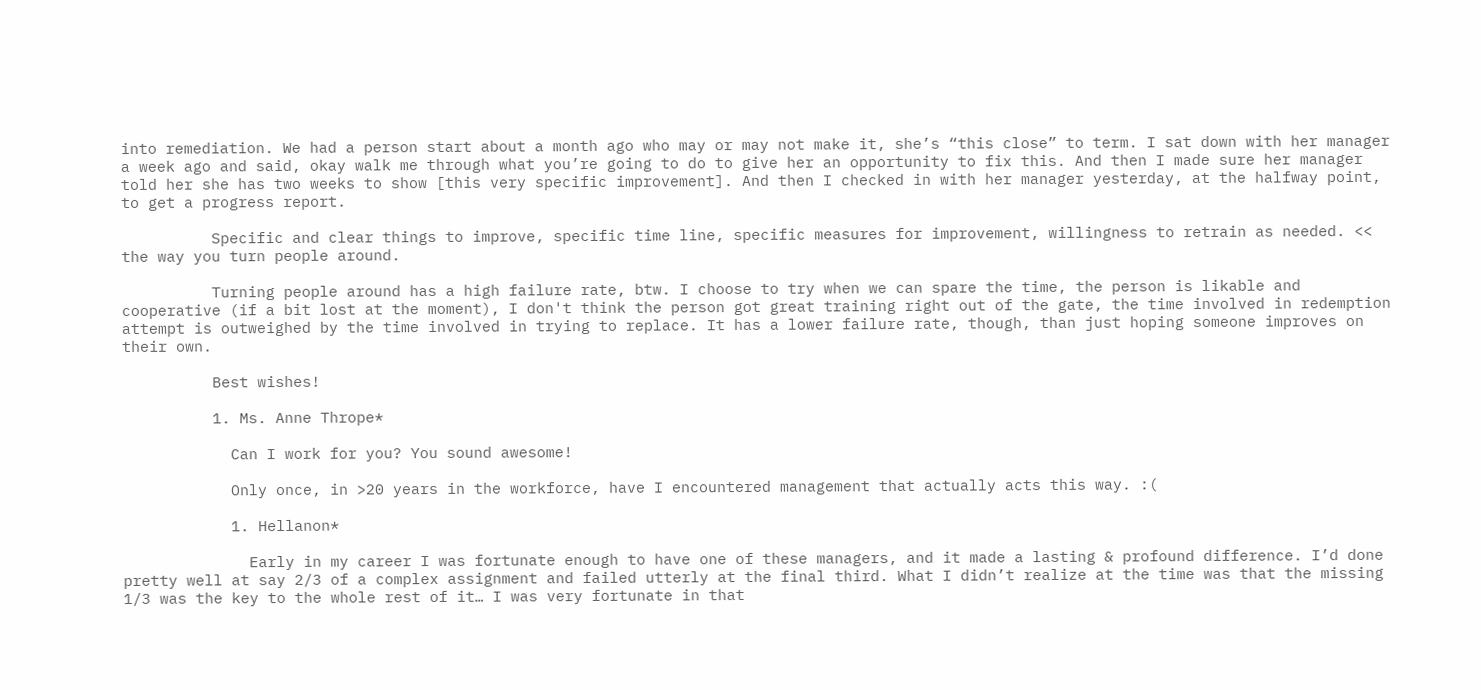into remediation. We had a person start about a month ago who may or may not make it, she’s “this close” to term. I sat down with her manager a week ago and said, okay walk me through what you’re going to do to give her an opportunity to fix this. And then I made sure her manager told her she has two weeks to show [this very specific improvement]. And then I checked in with her manager yesterday, at the halfway point, to get a progress report.

          Specific and clear things to improve, specific time line, specific measures for improvement, willingness to retrain as needed. << the way you turn people around.

          Turning people around has a high failure rate, btw. I choose to try when we can spare the time, the person is likable and cooperative (if a bit lost at the moment), I don't think the person got great training right out of the gate, the time involved in redemption attempt is outweighed by the time involved in trying to replace. It has a lower failure rate, though, than just hoping someone improves on their own.

          Best wishes!

          1. Ms. Anne Thrope*

            Can I work for you? You sound awesome!

            Only once, in >20 years in the workforce, have I encountered management that actually acts this way. :(

            1. Hellanon*

              Early in my career I was fortunate enough to have one of these managers, and it made a lasting & profound difference. I’d done pretty well at say 2/3 of a complex assignment and failed utterly at the final third. What I didn’t realize at the time was that the missing 1/3 was the key to the whole rest of it… I was very fortunate in that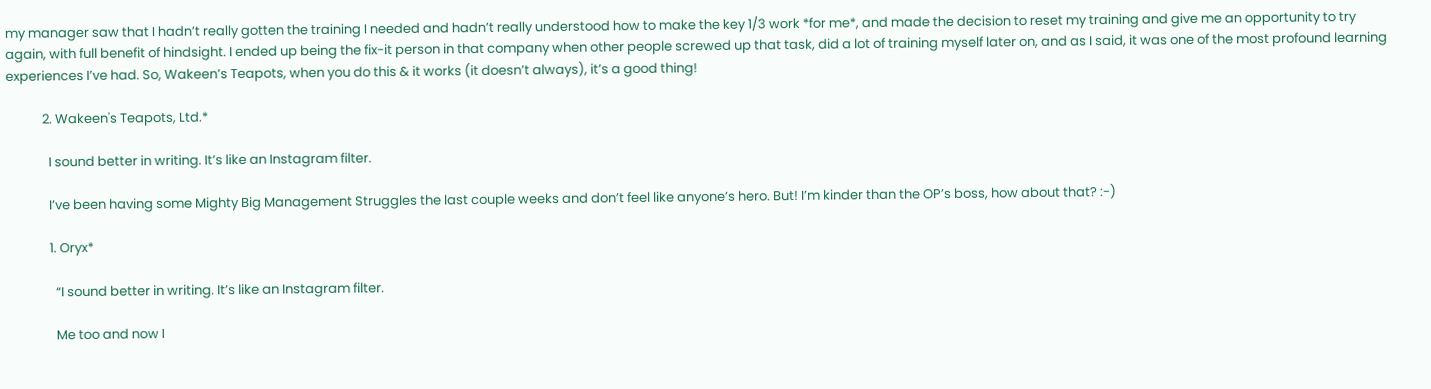my manager saw that I hadn’t really gotten the training I needed and hadn’t really understood how to make the key 1/3 work *for me*, and made the decision to reset my training and give me an opportunity to try again, with full benefit of hindsight. I ended up being the fix-it person in that company when other people screwed up that task, did a lot of training myself later on, and as I said, it was one of the most profound learning experiences I’ve had. So, Wakeen’s Teapots, when you do this & it works (it doesn’t always), it’s a good thing!

            2. Wakeen's Teapots, Ltd.*

              I sound better in writing. It’s like an Instagram filter.

              I’ve been having some Mighty Big Management Struggles the last couple weeks and don’t feel like anyone’s hero. But! I’m kinder than the OP’s boss, how about that? :-)

              1. Oryx*

                “I sound better in writing. It’s like an Instagram filter.

                Me too and now I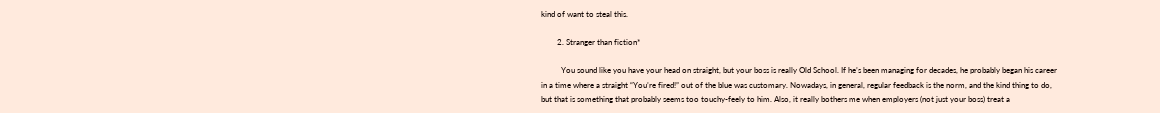kind of want to steal this.

        2. Stranger than fiction*

          You sound like you have your head on straight, but your boss is really Old School. If he’s been managing for decades, he probably began his career in a time where a straight “You’re fired!” out of the blue was customary. Nowadays, in general, regular feedback is the norm, and the kind thing to do, but that is something that probably seems too touchy-feely to him. Also, it really bothers me when employers (not just your boss) treat a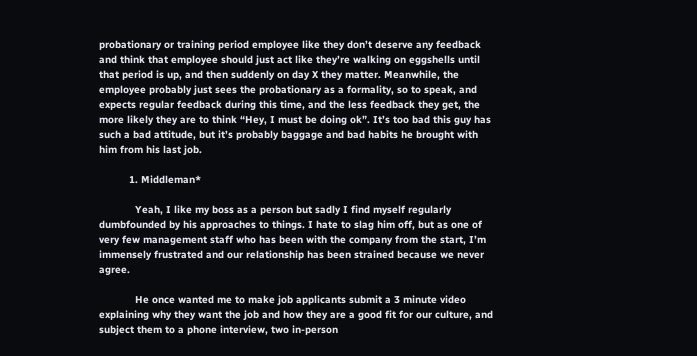probationary or training period employee like they don’t deserve any feedback and think that employee should just act like they’re walking on eggshells until that period is up, and then suddenly on day X they matter. Meanwhile, the employee probably just sees the probationary as a formality, so to speak, and expects regular feedback during this time, and the less feedback they get, the more likely they are to think “Hey, I must be doing ok”. It’s too bad this guy has such a bad attitude, but it’s probably baggage and bad habits he brought with him from his last job.

          1. Middleman*

            Yeah, I like my boss as a person but sadly I find myself regularly dumbfounded by his approaches to things. I hate to slag him off, but as one of very few management staff who has been with the company from the start, I’m immensely frustrated and our relationship has been strained because we never agree.

            He once wanted me to make job applicants submit a 3 minute video explaining why they want the job and how they are a good fit for our culture, and subject them to a phone interview, two in-person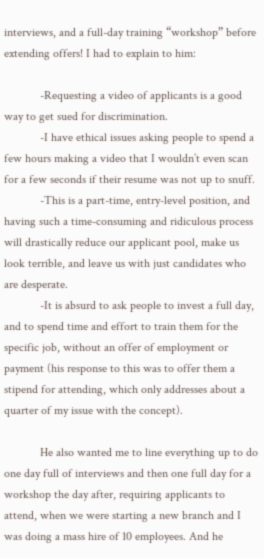interviews, and a full-day training “workshop” before extending offers! I had to explain to him:

            -Requesting a video of applicants is a good way to get sued for discrimination.
            -I have ethical issues asking people to spend a few hours making a video that I wouldn’t even scan for a few seconds if their resume was not up to snuff.
            -This is a part-time, entry-level position, and having such a time-consuming and ridiculous process will drastically reduce our applicant pool, make us look terrible, and leave us with just candidates who are desperate.
            -It is absurd to ask people to invest a full day, and to spend time and effort to train them for the specific job, without an offer of employment or payment (his response to this was to offer them a stipend for attending, which only addresses about a quarter of my issue with the concept).

            He also wanted me to line everything up to do one day full of interviews and then one full day for a workshop the day after, requiring applicants to attend, when we were starting a new branch and I was doing a mass hire of 10 employees. And he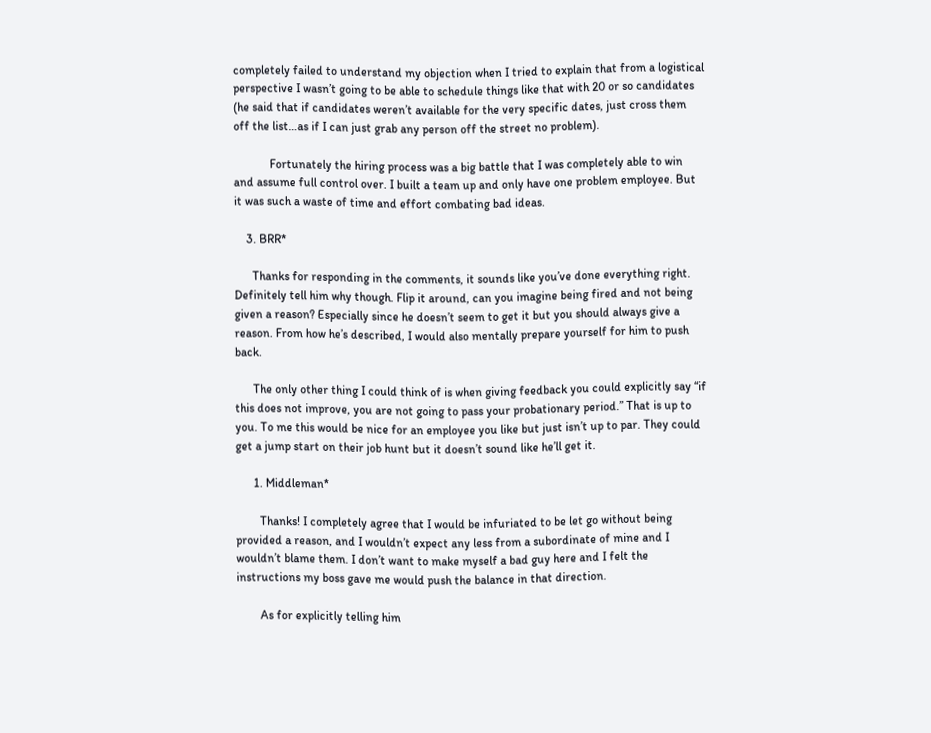completely failed to understand my objection when I tried to explain that from a logistical perspective I wasn’t going to be able to schedule things like that with 20 or so candidates (he said that if candidates weren’t available for the very specific dates, just cross them off the list…as if I can just grab any person off the street no problem).

            Fortunately the hiring process was a big battle that I was completely able to win and assume full control over. I built a team up and only have one problem employee. But it was such a waste of time and effort combating bad ideas.

    3. BRR*

      Thanks for responding in the comments, it sounds like you’ve done everything right. Definitely tell him why though. Flip it around, can you imagine being fired and not being given a reason? Especially since he doesn’t seem to get it but you should always give a reason. From how he’s described, I would also mentally prepare yourself for him to push back.

      The only other thing I could think of is when giving feedback you could explicitly say “if this does not improve, you are not going to pass your probationary period.” That is up to you. To me this would be nice for an employee you like but just isn’t up to par. They could get a jump start on their job hunt but it doesn’t sound like he’ll get it.

      1. Middleman*

        Thanks! I completely agree that I would be infuriated to be let go without being provided a reason, and I wouldn’t expect any less from a subordinate of mine and I wouldn’t blame them. I don’t want to make myself a bad guy here and I felt the instructions my boss gave me would push the balance in that direction.

        As for explicitly telling him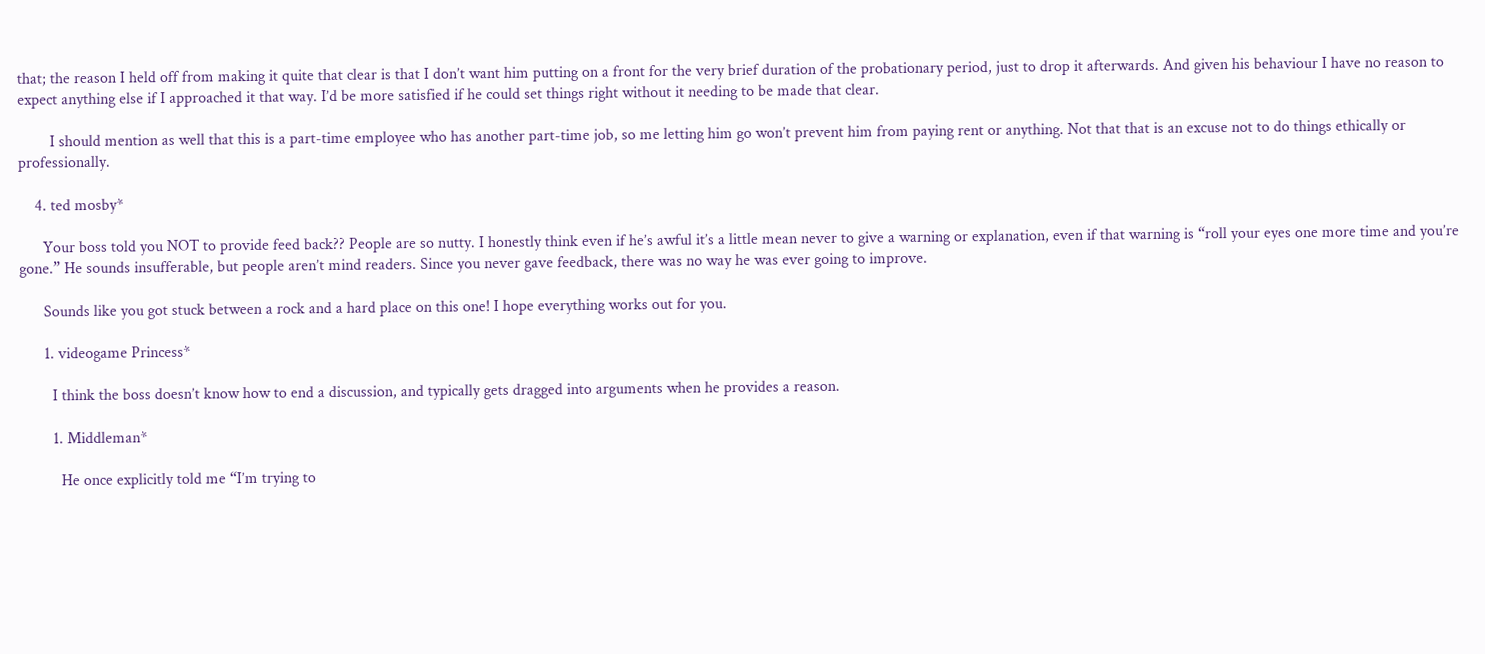that; the reason I held off from making it quite that clear is that I don’t want him putting on a front for the very brief duration of the probationary period, just to drop it afterwards. And given his behaviour I have no reason to expect anything else if I approached it that way. I’d be more satisfied if he could set things right without it needing to be made that clear.

        I should mention as well that this is a part-time employee who has another part-time job, so me letting him go won’t prevent him from paying rent or anything. Not that that is an excuse not to do things ethically or professionally.

    4. ted mosby*

      Your boss told you NOT to provide feed back?? People are so nutty. I honestly think even if he’s awful it’s a little mean never to give a warning or explanation, even if that warning is “roll your eyes one more time and you’re gone.” He sounds insufferable, but people aren’t mind readers. Since you never gave feedback, there was no way he was ever going to improve.

      Sounds like you got stuck between a rock and a hard place on this one! I hope everything works out for you.

      1. videogame Princess*

        I think the boss doesn’t know how to end a discussion, and typically gets dragged into arguments when he provides a reason.

        1. Middleman*

          He once explicitly told me “I’m trying to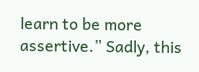learn to be more assertive.” Sadly, this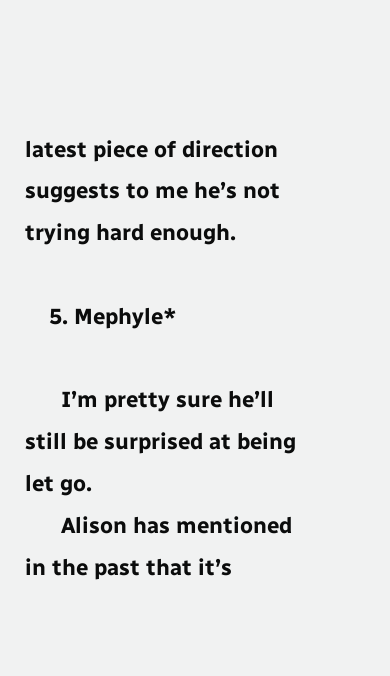latest piece of direction suggests to me he’s not trying hard enough.

    5. Mephyle*

      I’m pretty sure he’ll still be surprised at being let go.
      Alison has mentioned in the past that it’s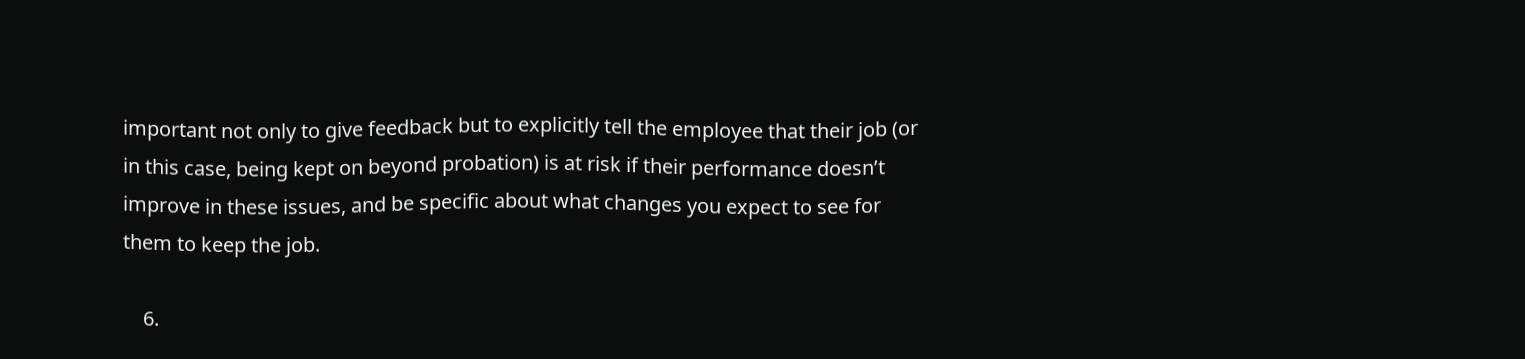important not only to give feedback but to explicitly tell the employee that their job (or in this case, being kept on beyond probation) is at risk if their performance doesn’t improve in these issues, and be specific about what changes you expect to see for them to keep the job.

    6.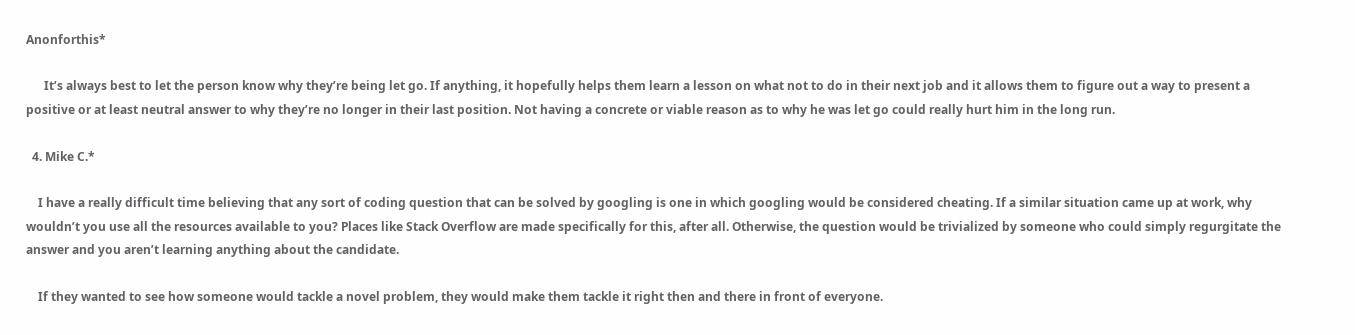Anonforthis*

      It’s always best to let the person know why they’re being let go. If anything, it hopefully helps them learn a lesson on what not to do in their next job and it allows them to figure out a way to present a positive or at least neutral answer to why they’re no longer in their last position. Not having a concrete or viable reason as to why he was let go could really hurt him in the long run.

  4. Mike C.*

    I have a really difficult time believing that any sort of coding question that can be solved by googling is one in which googling would be considered cheating. If a similar situation came up at work, why wouldn’t you use all the resources available to you? Places like Stack Overflow are made specifically for this, after all. Otherwise, the question would be trivialized by someone who could simply regurgitate the answer and you aren’t learning anything about the candidate.

    If they wanted to see how someone would tackle a novel problem, they would make them tackle it right then and there in front of everyone.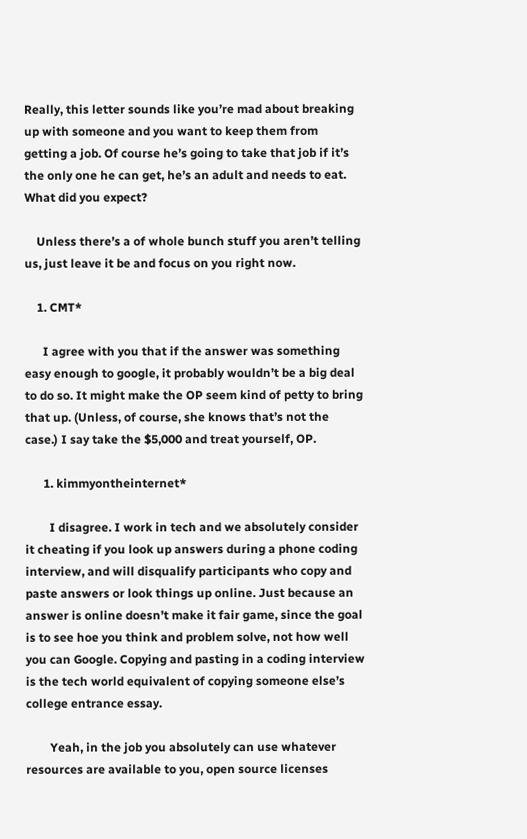Really, this letter sounds like you’re mad about breaking up with someone and you want to keep them from getting a job. Of course he’s going to take that job if it’s the only one he can get, he’s an adult and needs to eat. What did you expect?

    Unless there’s a of whole bunch stuff you aren’t telling us, just leave it be and focus on you right now.

    1. CMT*

      I agree with you that if the answer was something easy enough to google, it probably wouldn’t be a big deal to do so. It might make the OP seem kind of petty to bring that up. (Unless, of course, she knows that’s not the case.) I say take the $5,000 and treat yourself, OP.

      1. kimmyontheinternet*

        I disagree. I work in tech and we absolutely consider it cheating if you look up answers during a phone coding interview, and will disqualify participants who copy and paste answers or look things up online. Just because an answer is online doesn’t make it fair game, since the goal is to see hoe you think and problem solve, not how well you can Google. Copying and pasting in a coding interview is the tech world equivalent of copying someone else’s college entrance essay.

        Yeah, in the job you absolutely can use whatever resources are available to you, open source licenses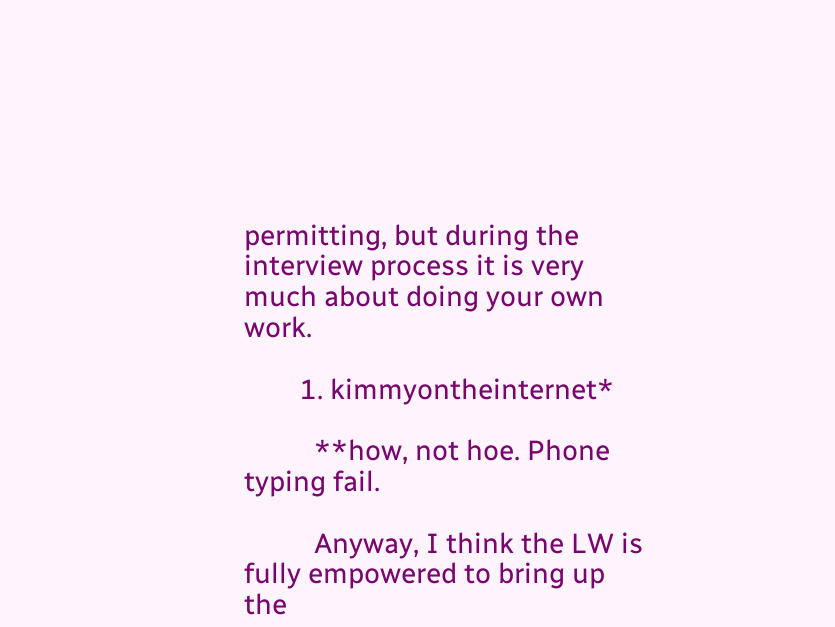permitting, but during the interview process it is very much about doing your own work.

        1. kimmyontheinternet*

          **how, not hoe. Phone typing fail.

          Anyway, I think the LW is fully empowered to bring up the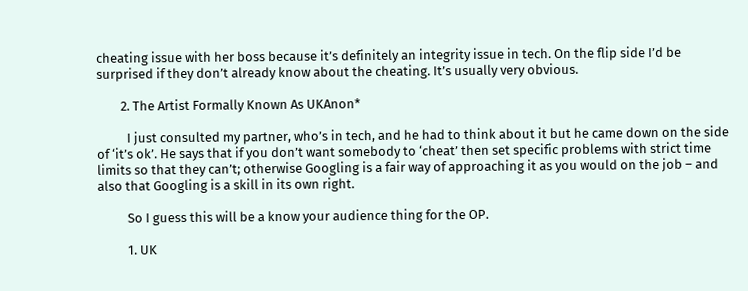cheating issue with her boss because it’s definitely an integrity issue in tech. On the flip side I’d be surprised if they don’t already know about the cheating. It’s usually very obvious.

        2. The Artist Formally Known As UKAnon*

          I just consulted my partner, who’s in tech, and he had to think about it but he came down on the side of ‘it’s ok’. He says that if you don’t want somebody to ‘cheat’ then set specific problems with strict time limits so that they can’t; otherwise Googling is a fair way of approaching it as you would on the job – and also that Googling is a skill in its own right.

          So I guess this will be a know your audience thing for the OP.

          1. UK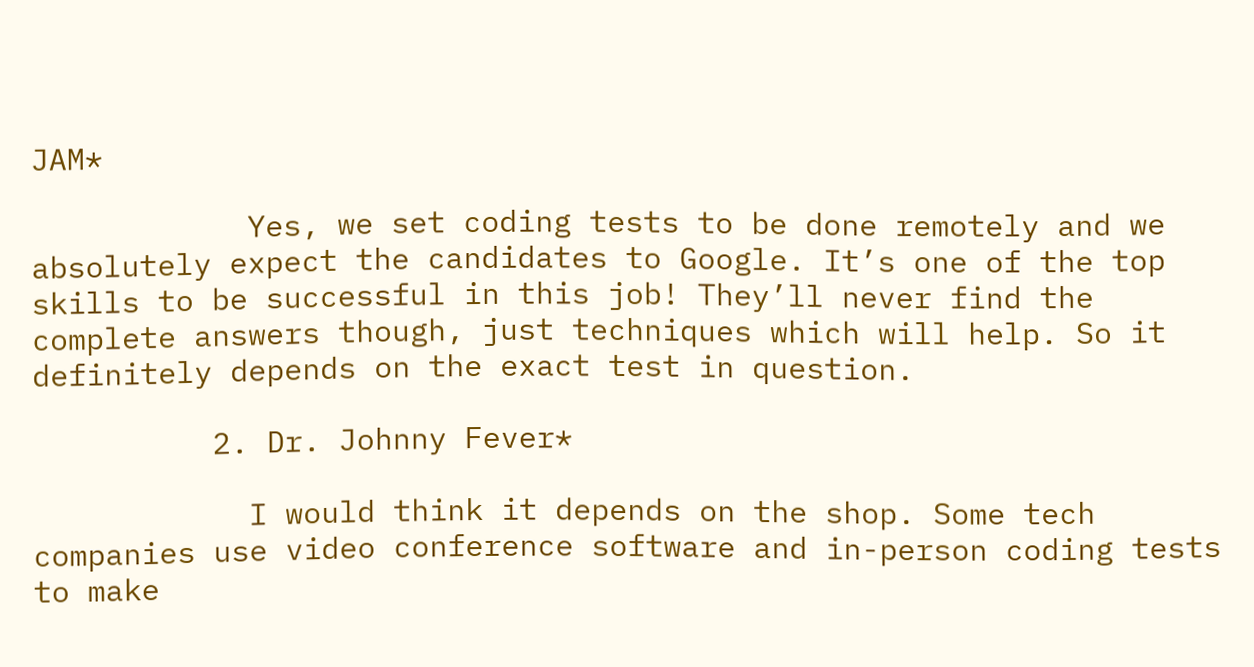JAM*

            Yes, we set coding tests to be done remotely and we absolutely expect the candidates to Google. It’s one of the top skills to be successful in this job! They’ll never find the complete answers though, just techniques which will help. So it definitely depends on the exact test in question.

          2. Dr. Johnny Fever*

            I would think it depends on the shop. Some tech companies use video conference software and in-person coding tests to make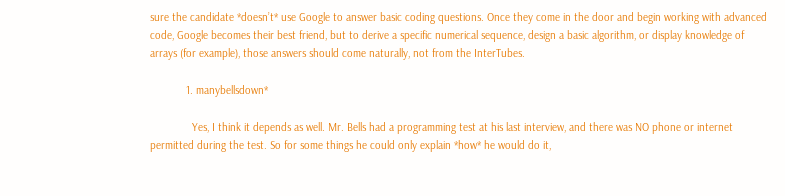sure the candidate *doesn’t* use Google to answer basic coding questions. Once they come in the door and begin working with advanced code, Google becomes their best friend, but to derive a specific numerical sequence, design a basic algorithm, or display knowledge of arrays (for example), those answers should come naturally, not from the InterTubes.

            1. manybellsdown*

              Yes, I think it depends as well. Mr. Bells had a programming test at his last interview, and there was NO phone or internet permitted during the test. So for some things he could only explain *how* he would do it,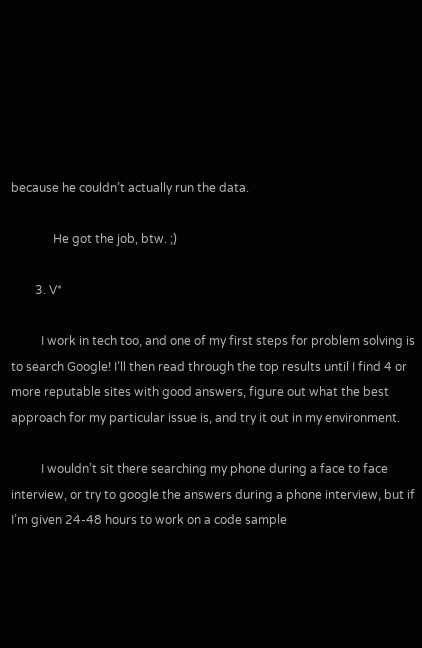because he couldn’t actually run the data.

              He got the job, btw. ;)

        3. V*

          I work in tech too, and one of my first steps for problem solving is to search Google! I’ll then read through the top results until I find 4 or more reputable sites with good answers, figure out what the best approach for my particular issue is, and try it out in my environment.

          I wouldn’t sit there searching my phone during a face to face interview, or try to google the answers during a phone interview, but if I’m given 24-48 hours to work on a code sample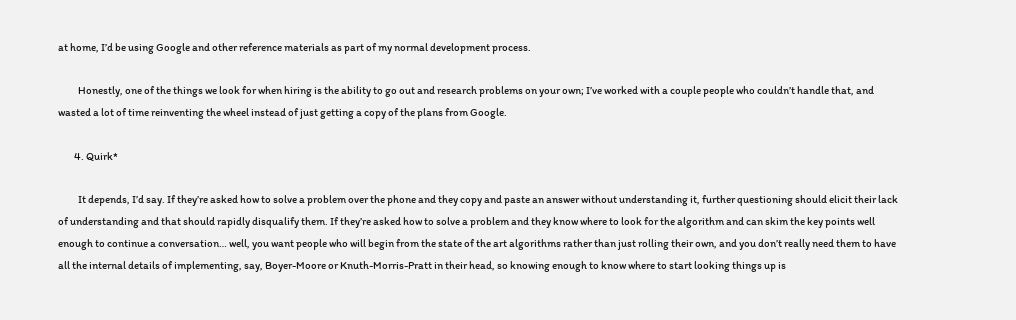at home, I’d be using Google and other reference materials as part of my normal development process.

          Honestly, one of the things we look for when hiring is the ability to go out and research problems on your own; I’ve worked with a couple people who couldn’t handle that, and wasted a lot of time reinventing the wheel instead of just getting a copy of the plans from Google.

        4. Quirk*

          It depends, I’d say. If they’re asked how to solve a problem over the phone and they copy and paste an answer without understanding it, further questioning should elicit their lack of understanding and that should rapidly disqualify them. If they’re asked how to solve a problem and they know where to look for the algorithm and can skim the key points well enough to continue a conversation… well, you want people who will begin from the state of the art algorithms rather than just rolling their own, and you don’t really need them to have all the internal details of implementing, say, Boyer-Moore or Knuth-Morris-Pratt in their head, so knowing enough to know where to start looking things up is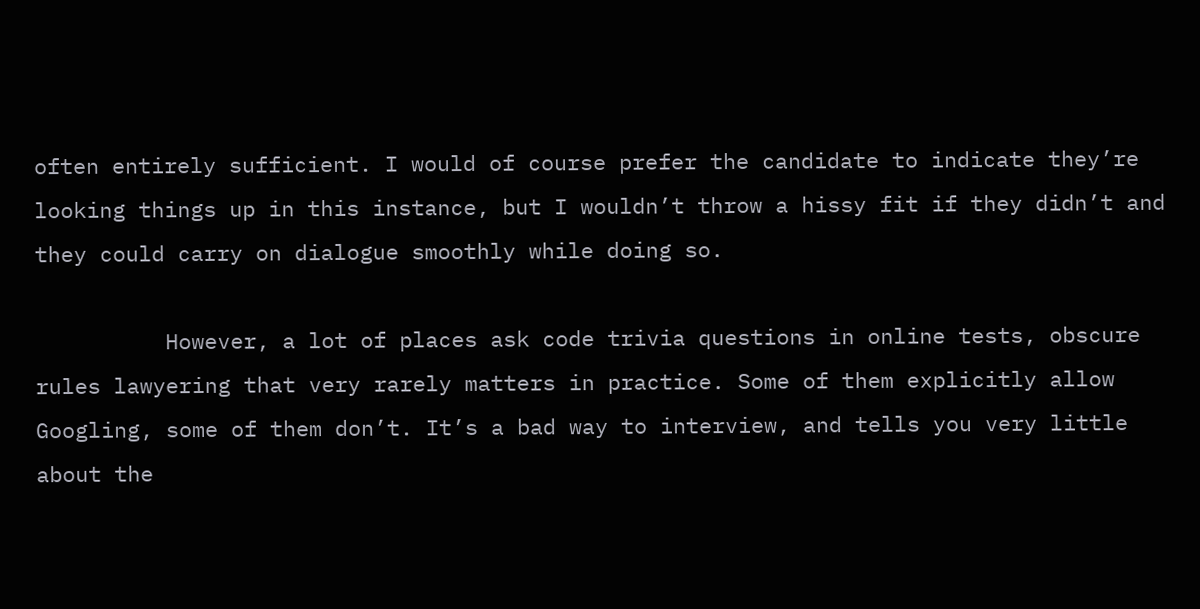often entirely sufficient. I would of course prefer the candidate to indicate they’re looking things up in this instance, but I wouldn’t throw a hissy fit if they didn’t and they could carry on dialogue smoothly while doing so.

          However, a lot of places ask code trivia questions in online tests, obscure rules lawyering that very rarely matters in practice. Some of them explicitly allow Googling, some of them don’t. It’s a bad way to interview, and tells you very little about the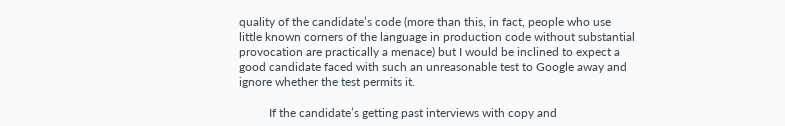quality of the candidate’s code (more than this, in fact, people who use little known corners of the language in production code without substantial provocation are practically a menace) but I would be inclined to expect a good candidate faced with such an unreasonable test to Google away and ignore whether the test permits it.

          If the candidate’s getting past interviews with copy and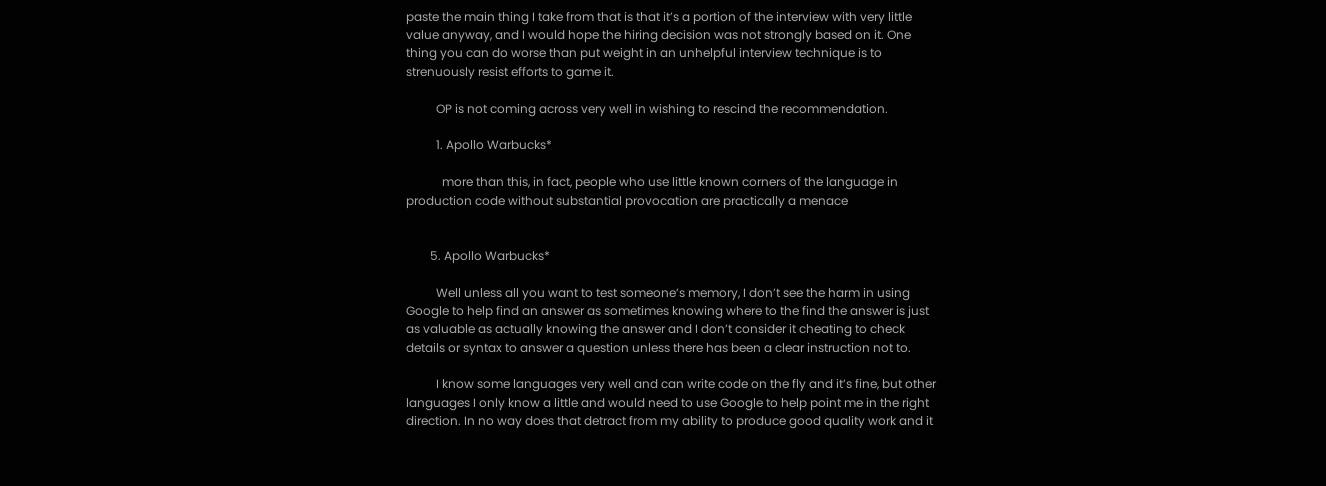paste the main thing I take from that is that it’s a portion of the interview with very little value anyway, and I would hope the hiring decision was not strongly based on it. One thing you can do worse than put weight in an unhelpful interview technique is to strenuously resist efforts to game it.

          OP is not coming across very well in wishing to rescind the recommendation.

          1. Apollo Warbucks*

            more than this, in fact, people who use little known corners of the language in production code without substantial provocation are practically a menace


        5. Apollo Warbucks*

          Well unless all you want to test someone’s memory, I don’t see the harm in using Google to help find an answer as sometimes knowing where to the find the answer is just as valuable as actually knowing the answer and I don’t consider it cheating to check details or syntax to answer a question unless there has been a clear instruction not to.

          I know some languages very well and can write code on the fly and it’s fine, but other languages I only know a little and would need to use Google to help point me in the right direction. In no way does that detract from my ability to produce good quality work and it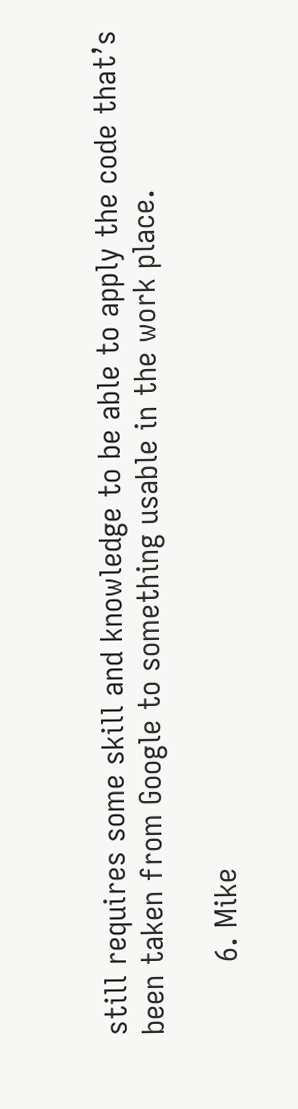still requires some skill and knowledge to be able to apply the code that’s been taken from Google to something usable in the work place.

        6. Mike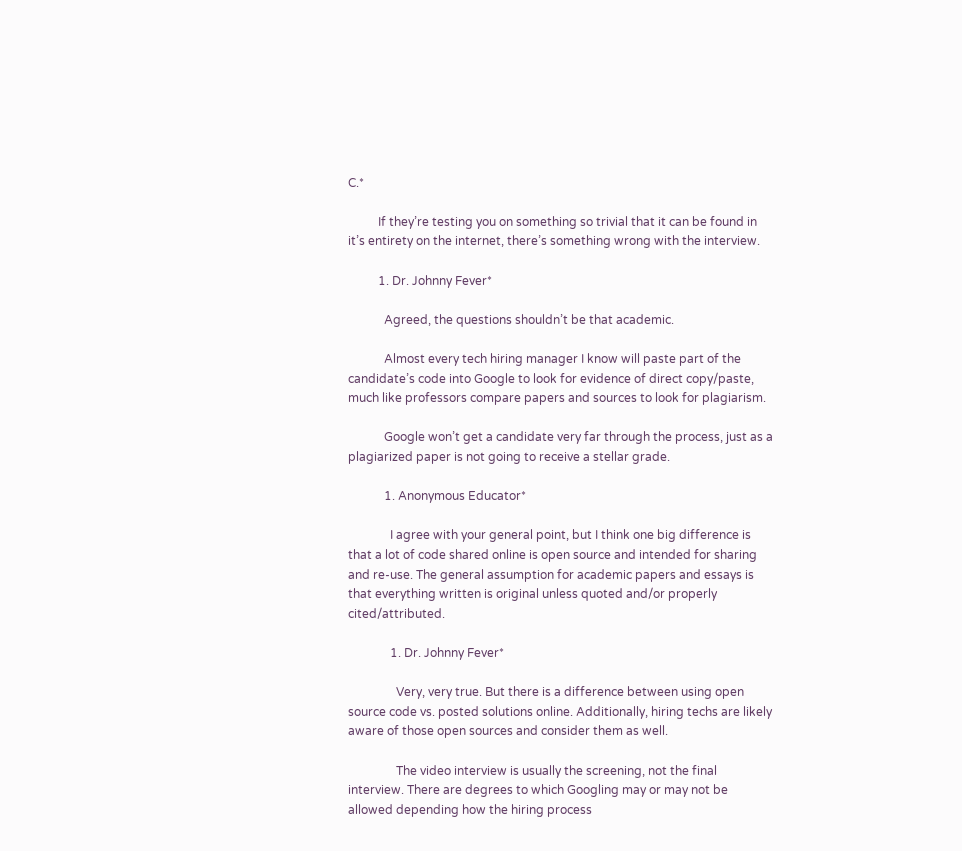C.*

          If they’re testing you on something so trivial that it can be found in it’s entirety on the internet, there’s something wrong with the interview.

          1. Dr. Johnny Fever*

            Agreed, the questions shouldn’t be that academic.

            Almost every tech hiring manager I know will paste part of the candidate’s code into Google to look for evidence of direct copy/paste, much like professors compare papers and sources to look for plagiarism.

            Google won’t get a candidate very far through the process, just as a plagiarized paper is not going to receive a stellar grade.

            1. Anonymous Educator*

              I agree with your general point, but I think one big difference is that a lot of code shared online is open source and intended for sharing and re-use. The general assumption for academic papers and essays is that everything written is original unless quoted and/or properly cited/attributed.

              1. Dr. Johnny Fever*

                Very, very true. But there is a difference between using open source code vs. posted solutions online. Additionally, hiring techs are likely aware of those open sources and consider them as well.

                The video interview is usually the screening, not the final interview. There are degrees to which Googling may or may not be allowed depending how the hiring process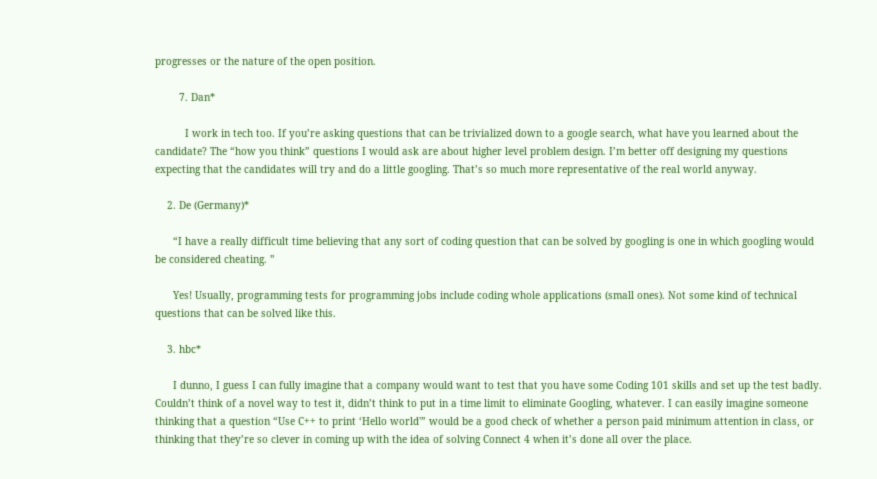progresses or the nature of the open position.

        7. Dan*

          I work in tech too. If you’re asking questions that can be trivialized down to a google search, what have you learned about the candidate? The “how you think” questions I would ask are about higher level problem design. I’m better off designing my questions expecting that the candidates will try and do a little googling. That’s so much more representative of the real world anyway.

    2. De (Germany)*

      “I have a really difficult time believing that any sort of coding question that can be solved by googling is one in which googling would be considered cheating. ”

      Yes! Usually, programming tests for programming jobs include coding whole applications (small ones). Not some kind of technical questions that can be solved like this.

    3. hbc*

      I dunno, I guess I can fully imagine that a company would want to test that you have some Coding 101 skills and set up the test badly. Couldn’t think of a novel way to test it, didn’t think to put in a time limit to eliminate Googling, whatever. I can easily imagine someone thinking that a question “Use C++ to print ‘Hello world'” would be a good check of whether a person paid minimum attention in class, or thinking that they’re so clever in coming up with the idea of solving Connect 4 when it’s done all over the place.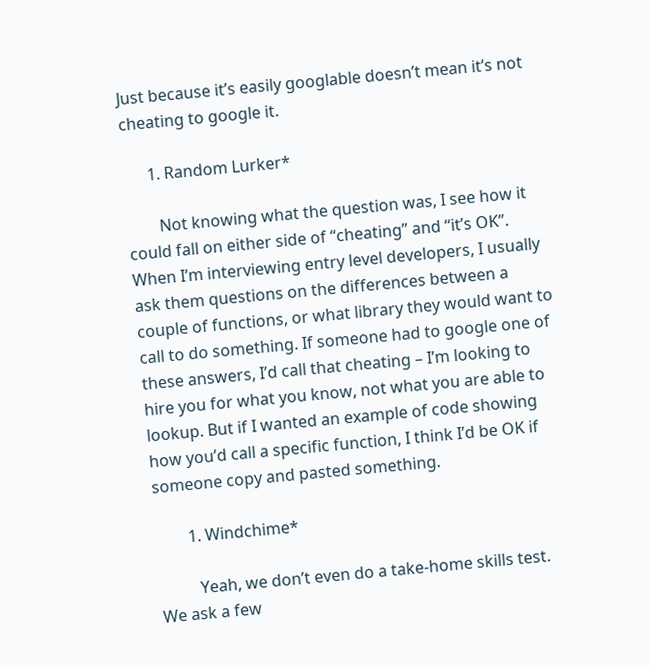Just because it’s easily googlable doesn’t mean it’s not cheating to google it.

      1. Random Lurker*

        Not knowing what the question was, I see how it could fall on either side of “cheating” and “it’s OK”. When I’m interviewing entry level developers, I usually ask them questions on the differences between a couple of functions, or what library they would want to call to do something. If someone had to google one of these answers, I’d call that cheating – I’m looking to hire you for what you know, not what you are able to lookup. But if I wanted an example of code showing how you’d call a specific function, I think I’d be OK if someone copy and pasted something.

        1. Windchime*

          Yeah, we don’t even do a take-home skills test. We ask a few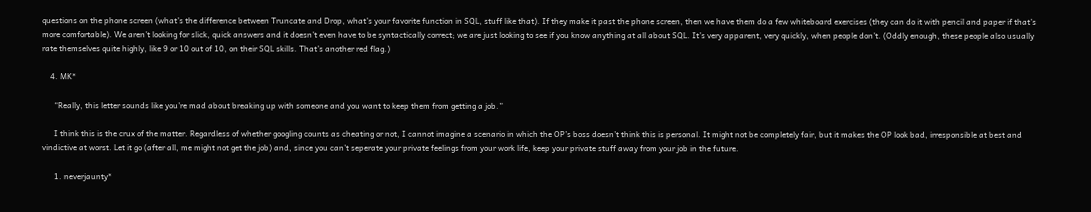questions on the phone screen (what’s the difference between Truncate and Drop, what’s your favorite function in SQL, stuff like that). If they make it past the phone screen, then we have them do a few whiteboard exercises (they can do it with pencil and paper if that’s more comfortable). We aren’t looking for slick, quick answers and it doesn’t even have to be syntactically correct; we are just looking to see if you know anything at all about SQL. It’s very apparent, very quickly, when people don’t. (Oddly enough, these people also usually rate themselves quite highly, like 9 or 10 out of 10, on their SQL skills. That’s another red flag.)

    4. MK*

      “Really, this letter sounds like you’re mad about breaking up with someone and you want to keep them from getting a job.”

      I think this is the crux of the matter. Regardless of whether googling counts as cheating or not, I cannot imagine a scenario in which the OP’s boss doesn’t think this is personal. It might not be completely fair, but it makes the OP look bad, irresponsible at best and vindictive at worst. Let it go (after all, me might not get the job) and, since you can’t seperate your private feelings from your work life, keep your private stuff away from your job in the future.

      1. neverjaunty*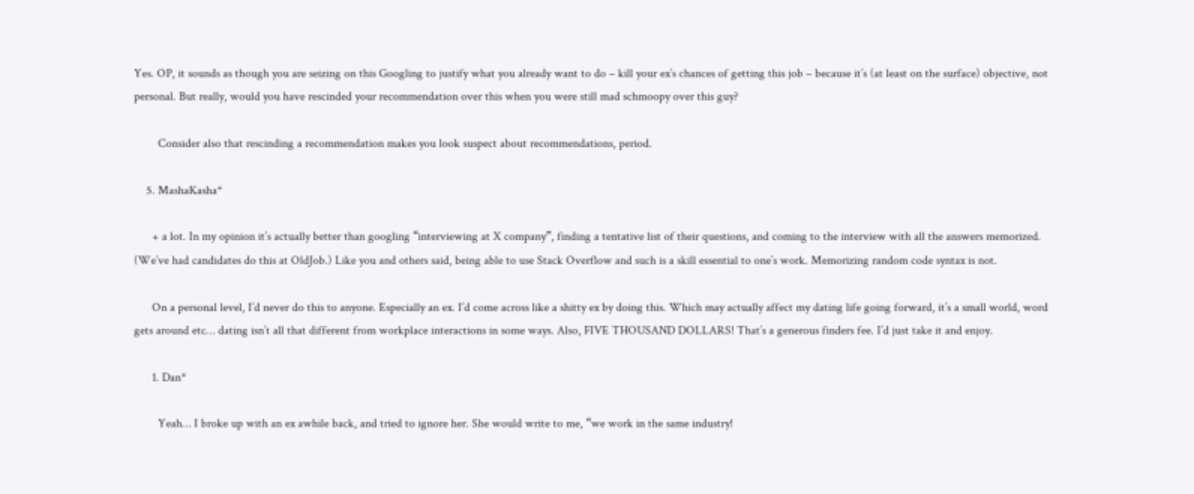Yes. OP, it sounds as though you are seizing on this Googling to justify what you already want to do – kill your ex’s chances of getting this job – because it’s (at least on the surface) objective, not personal. But really, would you have rescinded your recommendation over this when you were still mad schmoopy over this guy?

        Consider also that rescinding a recommendation makes you look suspect about recommendations, period.

    5. MashaKasha*

      + a lot. In my opinion it’s actually better than googling “interviewing at X company”, finding a tentative list of their questions, and coming to the interview with all the answers memorized. (We’ve had candidates do this at OldJob.) Like you and others said, being able to use Stack Overflow and such is a skill essential to one’s work. Memorizing random code syntax is not.

      On a personal level, I’d never do this to anyone. Especially an ex. I’d come across like a shitty ex by doing this. Which may actually affect my dating life going forward, it’s a small world, word gets around etc… dating isn’t all that different from workplace interactions in some ways. Also, FIVE THOUSAND DOLLARS! That’s a generous finders fee. I’d just take it and enjoy.

      1. Dan*

        Yeah… I broke up with an ex awhile back, and tried to ignore her. She would write to me, “we work in the same industry!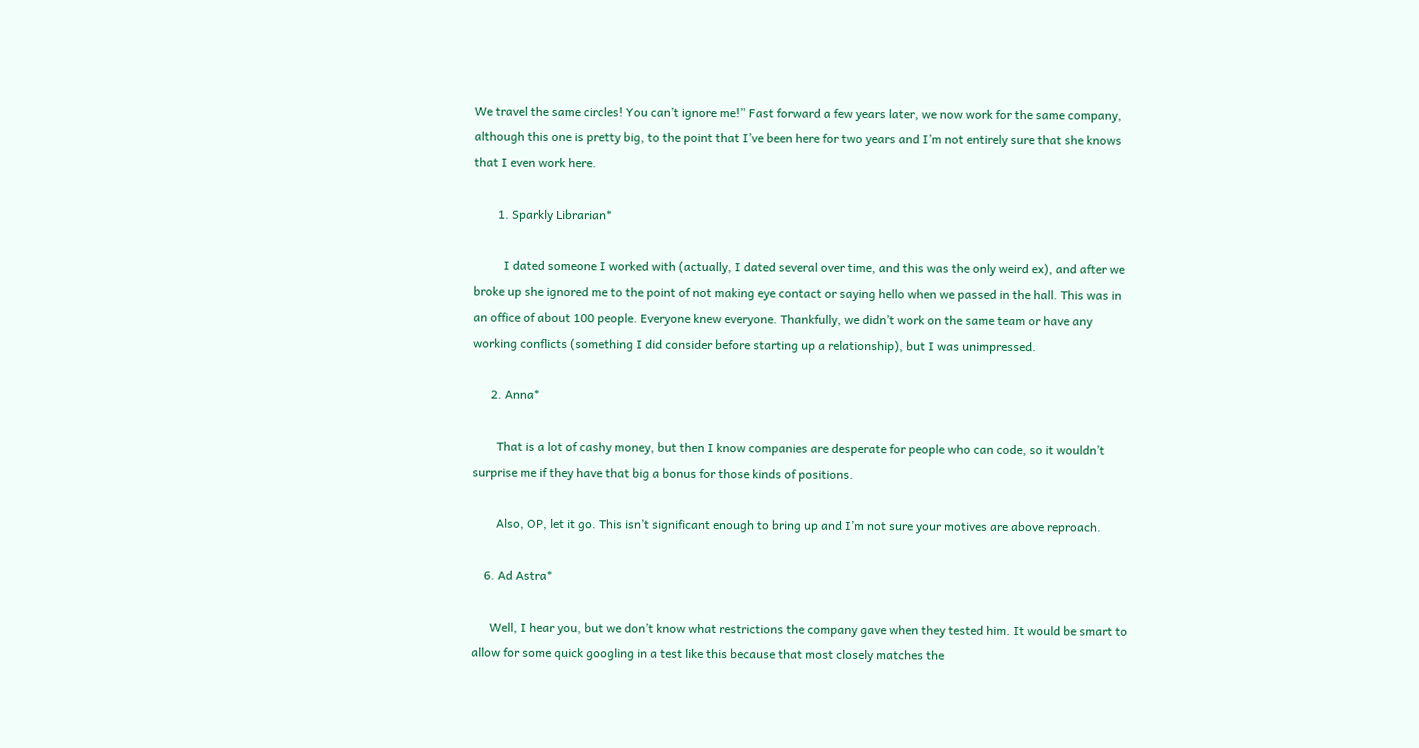We travel the same circles! You can’t ignore me!” Fast forward a few years later, we now work for the same company, although this one is pretty big, to the point that I’ve been here for two years and I’m not entirely sure that she knows that I even work here.

        1. Sparkly Librarian*

          I dated someone I worked with (actually, I dated several over time, and this was the only weird ex), and after we broke up she ignored me to the point of not making eye contact or saying hello when we passed in the hall. This was in an office of about 100 people. Everyone knew everyone. Thankfully, we didn’t work on the same team or have any working conflicts (something I did consider before starting up a relationship), but I was unimpressed.

      2. Anna*

        That is a lot of cashy money, but then I know companies are desperate for people who can code, so it wouldn’t surprise me if they have that big a bonus for those kinds of positions.

        Also, OP, let it go. This isn’t significant enough to bring up and I’m not sure your motives are above reproach.

    6. Ad Astra*

      Well, I hear you, but we don’t know what restrictions the company gave when they tested him. It would be smart to allow for some quick googling in a test like this because that most closely matches the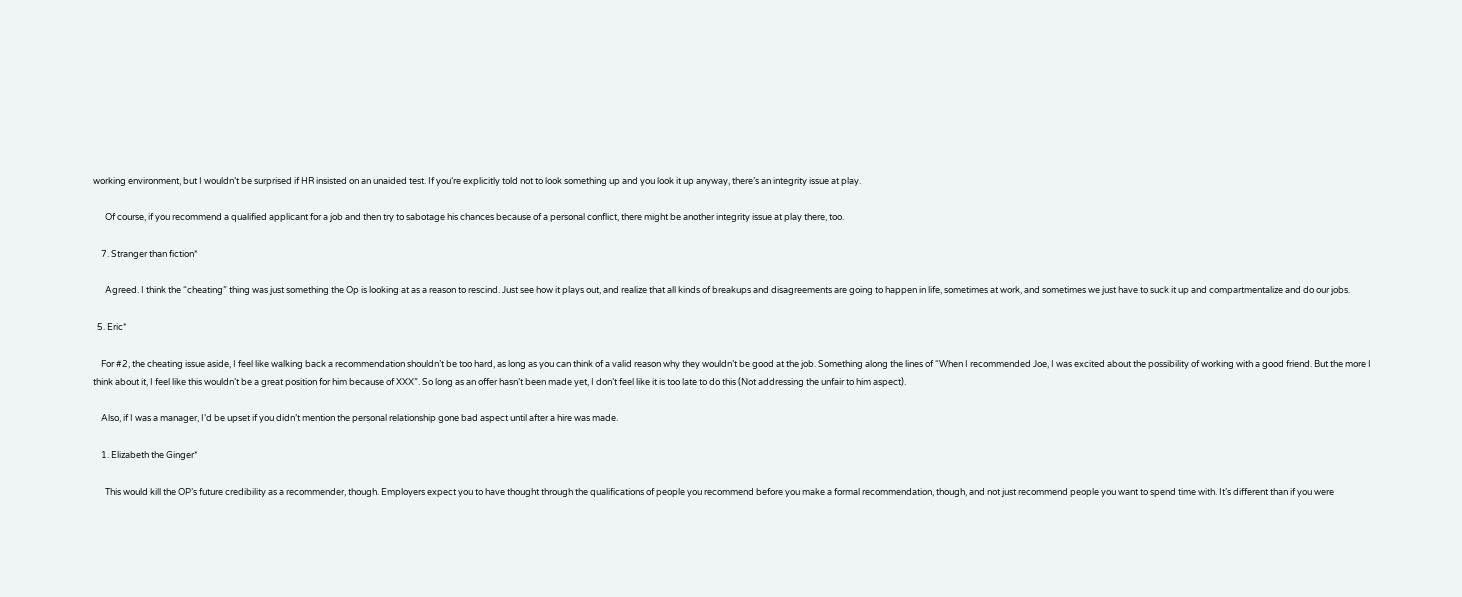working environment, but I wouldn’t be surprised if HR insisted on an unaided test. If you’re explicitly told not to look something up and you look it up anyway, there’s an integrity issue at play.

      Of course, if you recommend a qualified applicant for a job and then try to sabotage his chances because of a personal conflict, there might be another integrity issue at play there, too.

    7. Stranger than fiction*

      Agreed. I think the “cheating” thing was just something the Op is looking at as a reason to rescind. Just see how it plays out, and realize that all kinds of breakups and disagreements are going to happen in life, sometimes at work, and sometimes we just have to suck it up and compartmentalize and do our jobs.

  5. Eric*

    For #2, the cheating issue aside, I feel like walking back a recommendation shouldn’t be too hard, as long as you can think of a valid reason why they wouldn’t be good at the job. Something along the lines of “When I recommended Joe, I was excited about the possibility of working with a good friend. But the more I think about it, I feel like this wouldn’t be a great position for him because of XXX”. So long as an offer hasn’t been made yet, I don’t feel like it is too late to do this (Not addressing the unfair to him aspect).

    Also, if I was a manager, I’d be upset if you didn’t mention the personal relationship gone bad aspect until after a hire was made.

    1. Elizabeth the Ginger*

      This would kill the OP’s future credibility as a recommender, though. Employers expect you to have thought through the qualifications of people you recommend before you make a formal recommendation, though, and not just recommend people you want to spend time with. It’s different than if you were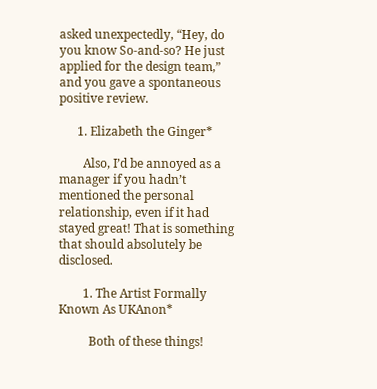asked unexpectedly, “Hey, do you know So-and-so? He just applied for the design team,” and you gave a spontaneous positive review.

      1. Elizabeth the Ginger*

        Also, I’d be annoyed as a manager if you hadn’t mentioned the personal relationship, even if it had stayed great! That is something that should absolutely be disclosed.

        1. The Artist Formally Known As UKAnon*

          Both of these things!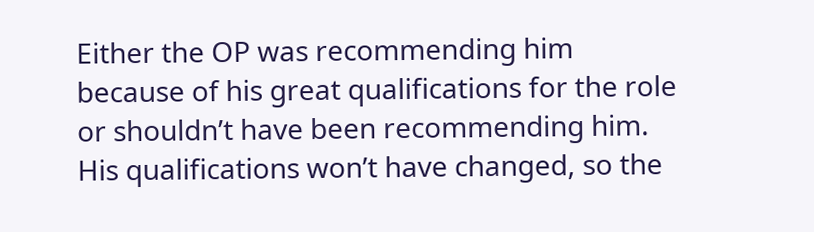Either the OP was recommending him because of his great qualifications for the role or shouldn’t have been recommending him. His qualifications won’t have changed, so the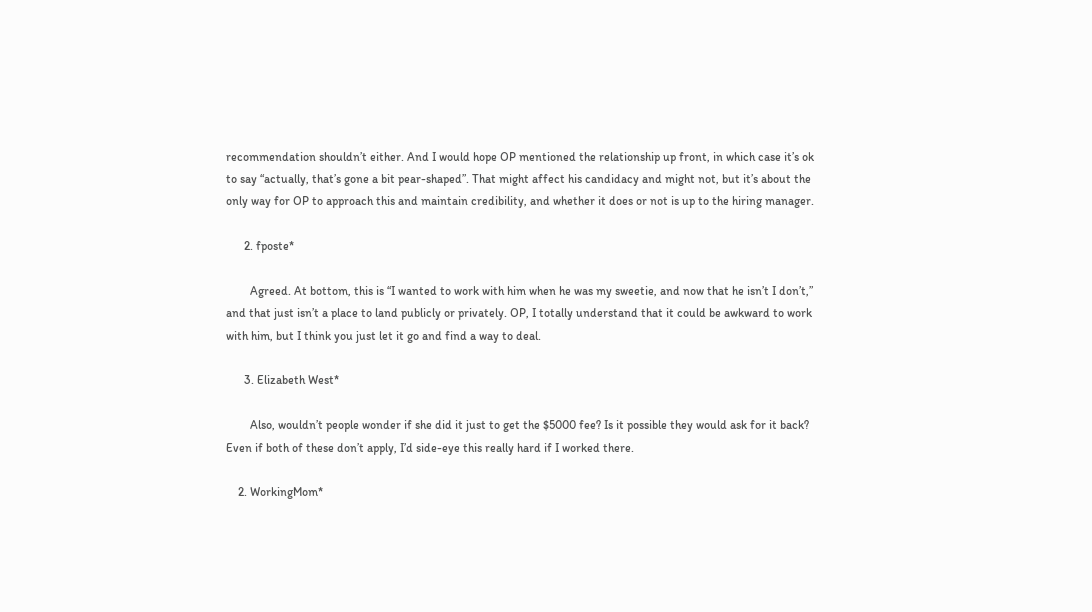recommendation shouldn’t either. And I would hope OP mentioned the relationship up front, in which case it’s ok to say “actually, that’s gone a bit pear-shaped”. That might affect his candidacy and might not, but it’s about the only way for OP to approach this and maintain credibility, and whether it does or not is up to the hiring manager.

      2. fposte*

        Agreed. At bottom, this is “I wanted to work with him when he was my sweetie, and now that he isn’t I don’t,” and that just isn’t a place to land publicly or privately. OP, I totally understand that it could be awkward to work with him, but I think you just let it go and find a way to deal.

      3. Elizabeth West*

        Also, wouldn’t people wonder if she did it just to get the $5000 fee? Is it possible they would ask for it back? Even if both of these don’t apply, I’d side-eye this really hard if I worked there.

    2. WorkingMom*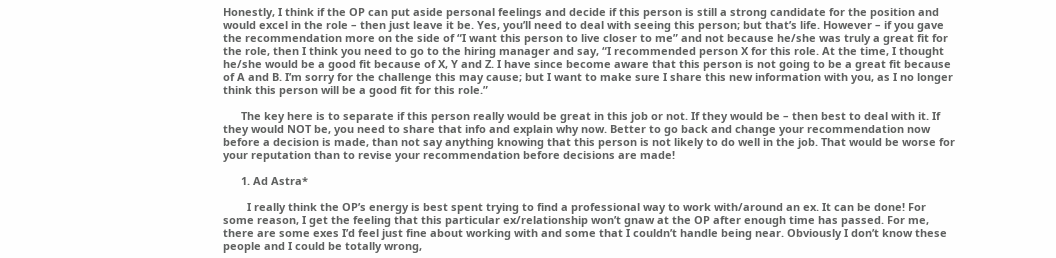Honestly, I think if the OP can put aside personal feelings and decide if this person is still a strong candidate for the position and would excel in the role – then just leave it be. Yes, you’ll need to deal with seeing this person; but that’s life. However – if you gave the recommendation more on the side of “I want this person to live closer to me” and not because he/she was truly a great fit for the role, then I think you need to go to the hiring manager and say, “I recommended person X for this role. At the time, I thought he/she would be a good fit because of X, Y and Z. I have since become aware that this person is not going to be a great fit because of A and B. I’m sorry for the challenge this may cause; but I want to make sure I share this new information with you, as I no longer think this person will be a good fit for this role.”

      The key here is to separate if this person really would be great in this job or not. If they would be – then best to deal with it. If they would NOT be, you need to share that info and explain why now. Better to go back and change your recommendation now before a decision is made, than not say anything knowing that this person is not likely to do well in the job. That would be worse for your reputation than to revise your recommendation before decisions are made!

      1. Ad Astra*

        I really think the OP’s energy is best spent trying to find a professional way to work with/around an ex. It can be done! For some reason, I get the feeling that this particular ex/relationship won’t gnaw at the OP after enough time has passed. For me, there are some exes I’d feel just fine about working with and some that I couldn’t handle being near. Obviously I don’t know these people and I could be totally wrong,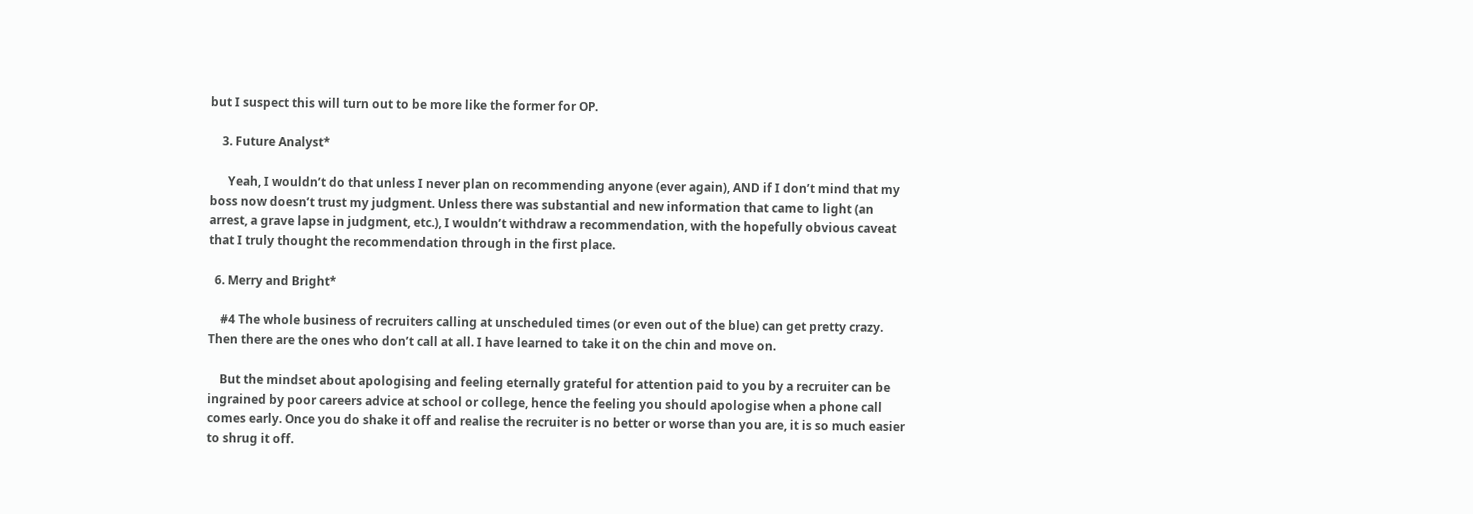but I suspect this will turn out to be more like the former for OP.

    3. Future Analyst*

      Yeah, I wouldn’t do that unless I never plan on recommending anyone (ever again), AND if I don’t mind that my boss now doesn’t trust my judgment. Unless there was substantial and new information that came to light (an arrest, a grave lapse in judgment, etc.), I wouldn’t withdraw a recommendation, with the hopefully obvious caveat that I truly thought the recommendation through in the first place.

  6. Merry and Bright*

    #4 The whole business of recruiters calling at unscheduled times (or even out of the blue) can get pretty crazy. Then there are the ones who don’t call at all. I have learned to take it on the chin and move on.

    But the mindset about apologising and feeling eternally grateful for attention paid to you by a recruiter can be ingrained by poor careers advice at school or college, hence the feeling you should apologise when a phone call comes early. Once you do shake it off and realise the recruiter is no better or worse than you are, it is so much easier to shrug it off.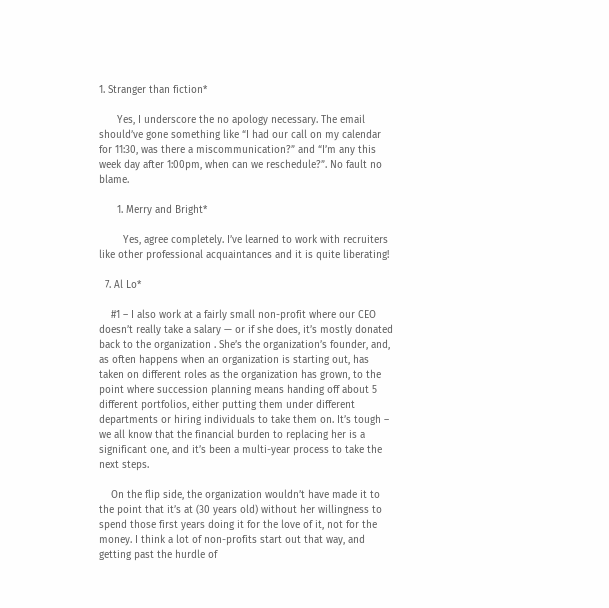1. Stranger than fiction*

      Yes, I underscore the no apology necessary. The email should’ve gone something like “I had our call on my calendar for 11:30, was there a miscommunication?” and “I’m any this week day after 1:00pm, when can we reschedule?”. No fault no blame.

      1. Merry and Bright*

        Yes, agree completely. I’ve learned to work with recruiters like other professional acquaintances and it is quite liberating!

  7. Al Lo*

    #1 – I also work at a fairly small non-profit where our CEO doesn’t really take a salary — or if she does, it’s mostly donated back to the organization . She’s the organization’s founder, and, as often happens when an organization is starting out, has taken on different roles as the organization has grown, to the point where succession planning means handing off about 5 different portfolios, either putting them under different departments or hiring individuals to take them on. It’s tough – we all know that the financial burden to replacing her is a significant one, and it’s been a multi-year process to take the next steps.

    On the flip side, the organization wouldn’t have made it to the point that it’s at (30 years old) without her willingness to spend those first years doing it for the love of it, not for the money. I think a lot of non-profits start out that way, and getting past the hurdle of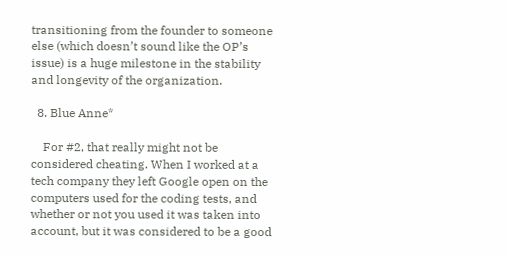transitioning from the founder to someone else (which doesn’t sound like the OP’s issue) is a huge milestone in the stability and longevity of the organization.

  8. Blue Anne*

    For #2, that really might not be considered cheating. When I worked at a tech company they left Google open on the computers used for the coding tests, and whether or not you used it was taken into account, but it was considered to be a good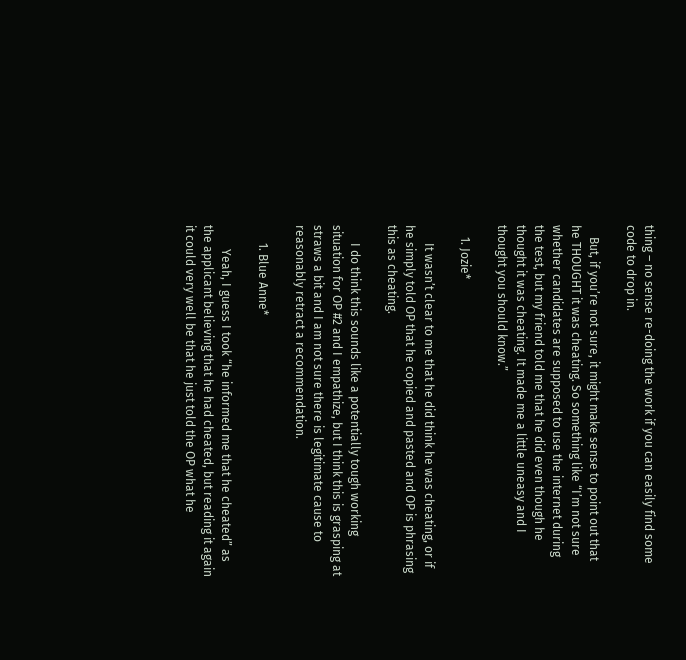thing – no sense re-doing the work if you can easily find some code to drop in.

    But, if you’re not sure, it might make sense to point out that he THOUGHT it was cheating. So something like “I’m not sure whether candidates are supposed to use the internet during the test, but my friend told me that he did even though he thought it was cheating. It made me a little uneasy and I thought you should know.”

    1. Jozie*

      It wasn’t clear to me that he did think he was cheating, or if he simply told OP that he copied and pasted and OP is phrasing this as cheating.

      I do think this sounds like a potentially tough working situation for OP #2 and I empathize, but I think this is grasping at straws a bit and I am not sure there is legitimate cause to reasonably retract a recommendation.

      1. Blue Anne*

        Yeah, I guess I took “he informed me that he cheated” as the applicant believing that he had cheated, but reading it again it could very well be that he just told the OP what he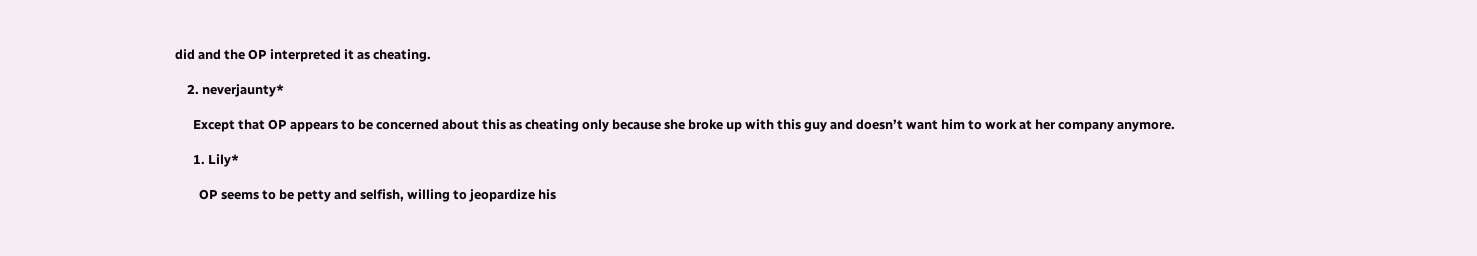did and the OP interpreted it as cheating.

    2. neverjaunty*

      Except that OP appears to be concerned about this as cheating only because she broke up with this guy and doesn’t want him to work at her company anymore.

      1. Lily*

        OP seems to be petty and selfish, willing to jeopardize his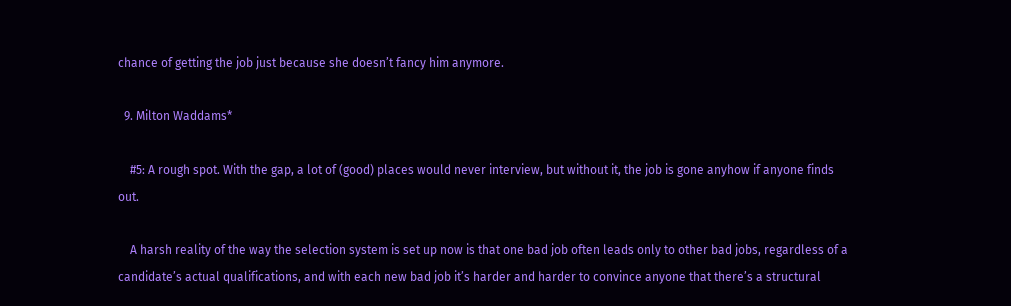chance of getting the job just because she doesn’t fancy him anymore.

  9. Milton Waddams*

    #5: A rough spot. With the gap, a lot of (good) places would never interview, but without it, the job is gone anyhow if anyone finds out.

    A harsh reality of the way the selection system is set up now is that one bad job often leads only to other bad jobs, regardless of a candidate’s actual qualifications, and with each new bad job it’s harder and harder to convince anyone that there’s a structural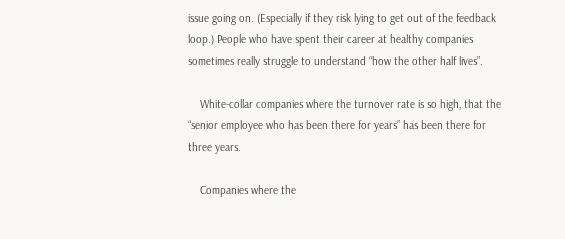issue going on. (Especially if they risk lying to get out of the feedback loop.) People who have spent their career at healthy companies sometimes really struggle to understand “how the other half lives”.

    White-collar companies where the turnover rate is so high, that the “senior employee who has been there for years” has been there for three years.

    Companies where the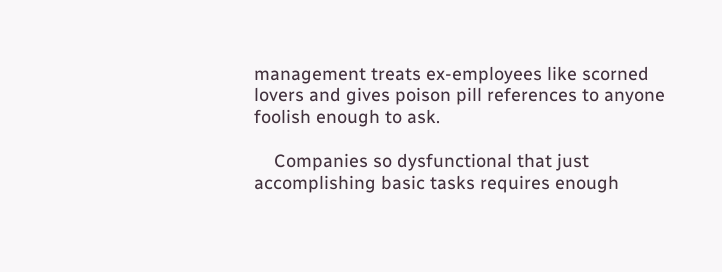management treats ex-employees like scorned lovers and gives poison pill references to anyone foolish enough to ask.

    Companies so dysfunctional that just accomplishing basic tasks requires enough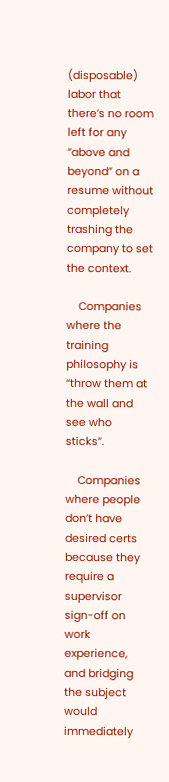(disposable) labor that there’s no room left for any “above and beyond” on a resume without completely trashing the company to set the context.

    Companies where the training philosophy is “throw them at the wall and see who sticks”.

    Companies where people don’t have desired certs because they require a supervisor sign-off on work experience, and bridging the subject would immediately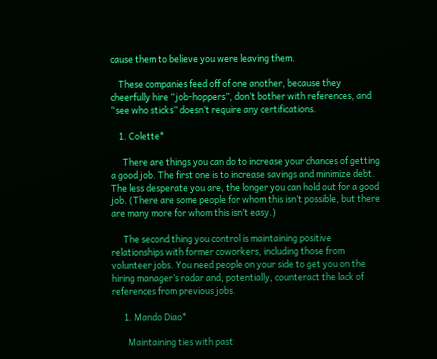cause them to believe you were leaving them.

    These companies feed off of one another, because they cheerfully hire “job-hoppers”, don’t bother with references, and “see who sticks” doesn’t require any certifications.

    1. Colette*

      There are things you can do to increase your chances of getting a good job. The first one is to increase savings and minimize debt. The less desperate you are, the longer you can hold out for a good job. (There are some people for whom this isn’t possible, but there are many more for whom this isn’t easy.)

      The second thing you control is maintaining positive relationships with former coworkers, including those from volunteer jobs. You need people on your side to get you on the hiring manager’s radar and, potentially, counteract the lack of references from previous jobs.

      1. Mando Diao*

        Maintaining ties with past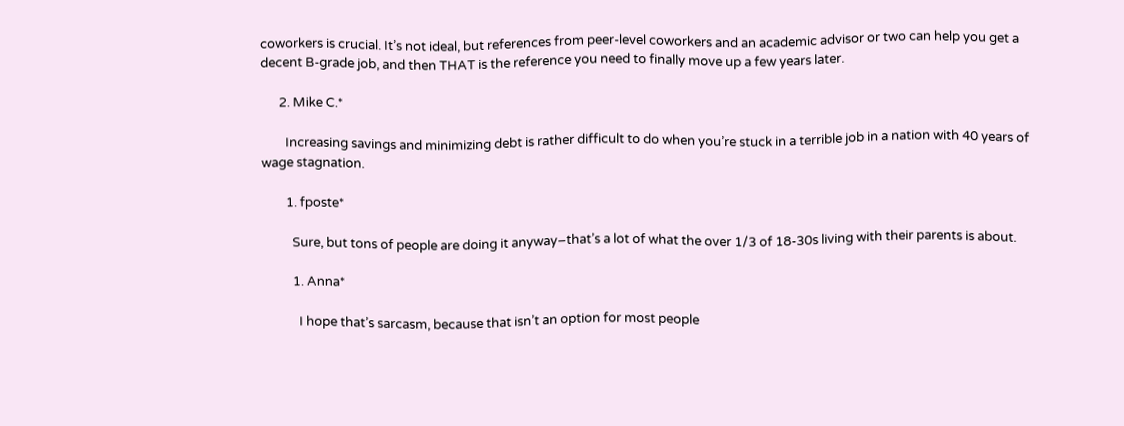coworkers is crucial. It’s not ideal, but references from peer-level coworkers and an academic advisor or two can help you get a decent B-grade job, and then THAT is the reference you need to finally move up a few years later.

      2. Mike C.*

        Increasing savings and minimizing debt is rather difficult to do when you’re stuck in a terrible job in a nation with 40 years of wage stagnation.

        1. fposte*

          Sure, but tons of people are doing it anyway–that’s a lot of what the over 1/3 of 18-30s living with their parents is about.

          1. Anna*

            I hope that’s sarcasm, because that isn’t an option for most people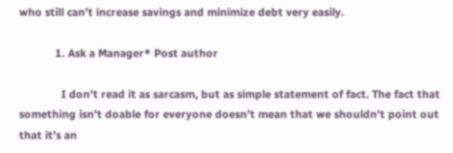who still can’t increase savings and minimize debt very easily.

            1. Ask a Manager* Post author

              I don’t read it as sarcasm, but as simple statement of fact. The fact that something isn’t doable for everyone doesn’t mean that we shouldn’t point out that it’s an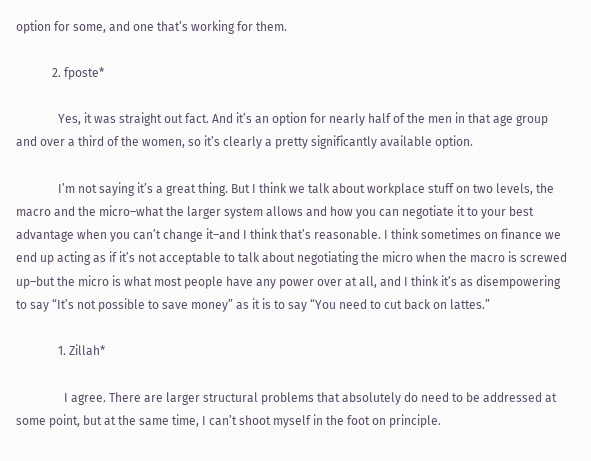option for some, and one that’s working for them.

            2. fposte*

              Yes, it was straight out fact. And it’s an option for nearly half of the men in that age group and over a third of the women, so it’s clearly a pretty significantly available option.

              I’m not saying it’s a great thing. But I think we talk about workplace stuff on two levels, the macro and the micro–what the larger system allows and how you can negotiate it to your best advantage when you can’t change it–and I think that’s reasonable. I think sometimes on finance we end up acting as if it’s not acceptable to talk about negotiating the micro when the macro is screwed up–but the micro is what most people have any power over at all, and I think it’s as disempowering to say “It’s not possible to save money” as it is to say “You need to cut back on lattes.”

              1. Zillah*

                I agree. There are larger structural problems that absolutely do need to be addressed at some point, but at the same time, I can’t shoot myself in the foot on principle.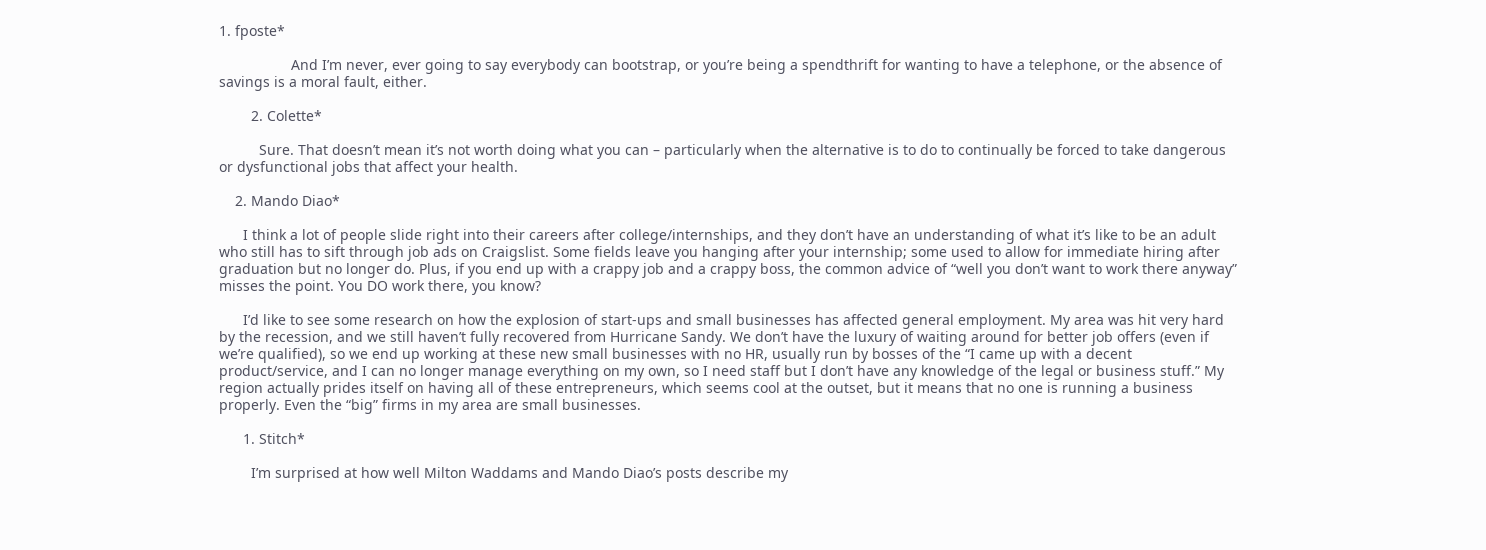1. fposte*

                  And I’m never, ever going to say everybody can bootstrap, or you’re being a spendthrift for wanting to have a telephone, or the absence of savings is a moral fault, either.

        2. Colette*

          Sure. That doesn’t mean it’s not worth doing what you can – particularly when the alternative is to do to continually be forced to take dangerous or dysfunctional jobs that affect your health.

    2. Mando Diao*

      I think a lot of people slide right into their careers after college/internships, and they don’t have an understanding of what it’s like to be an adult who still has to sift through job ads on Craigslist. Some fields leave you hanging after your internship; some used to allow for immediate hiring after graduation but no longer do. Plus, if you end up with a crappy job and a crappy boss, the common advice of “well you don’t want to work there anyway” misses the point. You DO work there, you know?

      I’d like to see some research on how the explosion of start-ups and small businesses has affected general employment. My area was hit very hard by the recession, and we still haven’t fully recovered from Hurricane Sandy. We don’t have the luxury of waiting around for better job offers (even if we’re qualified), so we end up working at these new small businesses with no HR, usually run by bosses of the “I came up with a decent product/service, and I can no longer manage everything on my own, so I need staff but I don’t have any knowledge of the legal or business stuff.” My region actually prides itself on having all of these entrepreneurs, which seems cool at the outset, but it means that no one is running a business properly. Even the “big” firms in my area are small businesses.

      1. Stitch*

        I’m surprised at how well Milton Waddams and Mando Diao’s posts describe my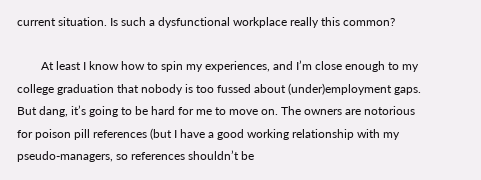current situation. Is such a dysfunctional workplace really this common?

        At least I know how to spin my experiences, and I’m close enough to my college graduation that nobody is too fussed about (under)employment gaps. But dang, it’s going to be hard for me to move on. The owners are notorious for poison pill references (but I have a good working relationship with my pseudo-managers, so references shouldn’t be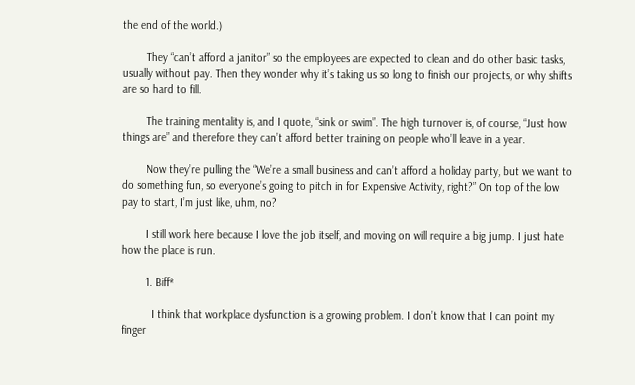the end of the world.)

        They “can’t afford a janitor” so the employees are expected to clean and do other basic tasks, usually without pay. Then they wonder why it’s taking us so long to finish our projects, or why shifts are so hard to fill.

        The training mentality is, and I quote, “sink or swim”. The high turnover is, of course, “Just how things are” and therefore they can’t afford better training on people who’ll leave in a year.

        Now they’re pulling the “We’re a small business and can’t afford a holiday party, but we want to do something fun, so everyone’s going to pitch in for Expensive Activity, right?” On top of the low pay to start, I’m just like, uhm, no?

        I still work here because I love the job itself, and moving on will require a big jump. I just hate how the place is run.

        1. Biff*

          I think that workplace dysfunction is a growing problem. I don’t know that I can point my finger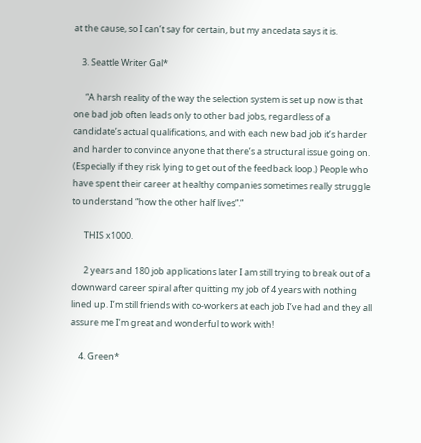at the cause, so I can’t say for certain, but my ancedata says it is.

    3. Seattle Writer Gal*

      “A harsh reality of the way the selection system is set up now is that one bad job often leads only to other bad jobs, regardless of a candidate’s actual qualifications, and with each new bad job it’s harder and harder to convince anyone that there’s a structural issue going on. (Especially if they risk lying to get out of the feedback loop.) People who have spent their career at healthy companies sometimes really struggle to understand “how the other half lives”.”

      THIS x1000.

      2 years and 180 job applications later I am still trying to break out of a downward career spiral after quitting my job of 4 years with nothing lined up. I’m still friends with co-workers at each job I’ve had and they all assure me I’m great and wonderful to work with!

    4. Green*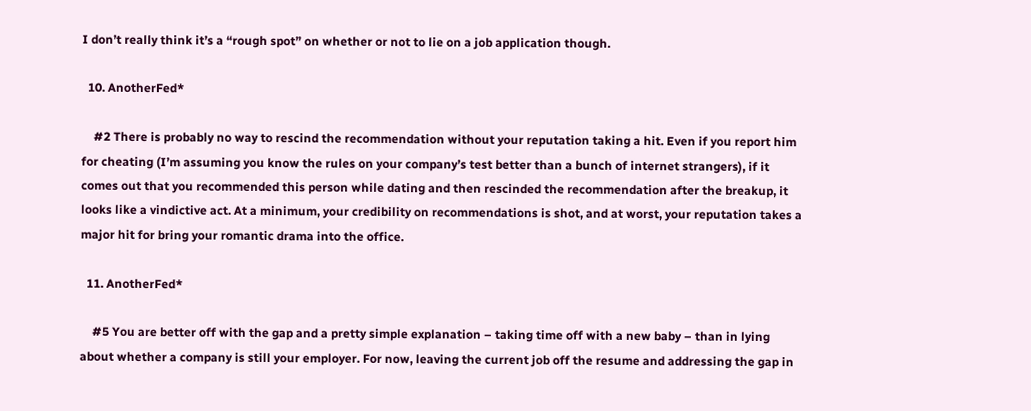I don’t really think it’s a “rough spot” on whether or not to lie on a job application though.

  10. AnotherFed*

    #2 There is probably no way to rescind the recommendation without your reputation taking a hit. Even if you report him for cheating (I’m assuming you know the rules on your company’s test better than a bunch of internet strangers), if it comes out that you recommended this person while dating and then rescinded the recommendation after the breakup, it looks like a vindictive act. At a minimum, your credibility on recommendations is shot, and at worst, your reputation takes a major hit for bring your romantic drama into the office.

  11. AnotherFed*

    #5 You are better off with the gap and a pretty simple explanation – taking time off with a new baby – than in lying about whether a company is still your employer. For now, leaving the current job off the resume and addressing the gap in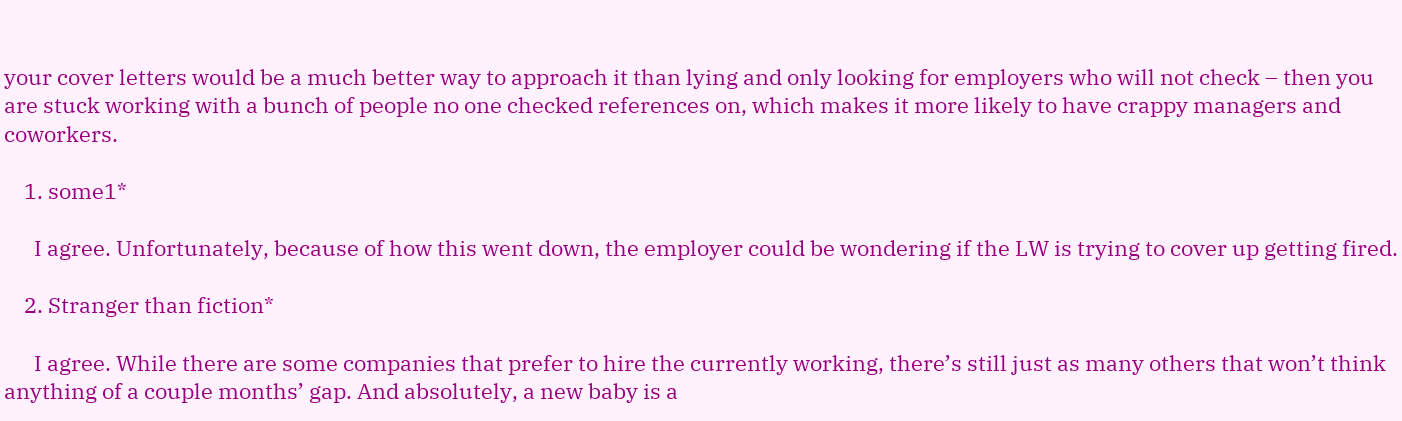your cover letters would be a much better way to approach it than lying and only looking for employers who will not check – then you are stuck working with a bunch of people no one checked references on, which makes it more likely to have crappy managers and coworkers.

    1. some1*

      I agree. Unfortunately, because of how this went down, the employer could be wondering if the LW is trying to cover up getting fired.

    2. Stranger than fiction*

      I agree. While there are some companies that prefer to hire the currently working, there’s still just as many others that won’t think anything of a couple months’ gap. And absolutely, a new baby is a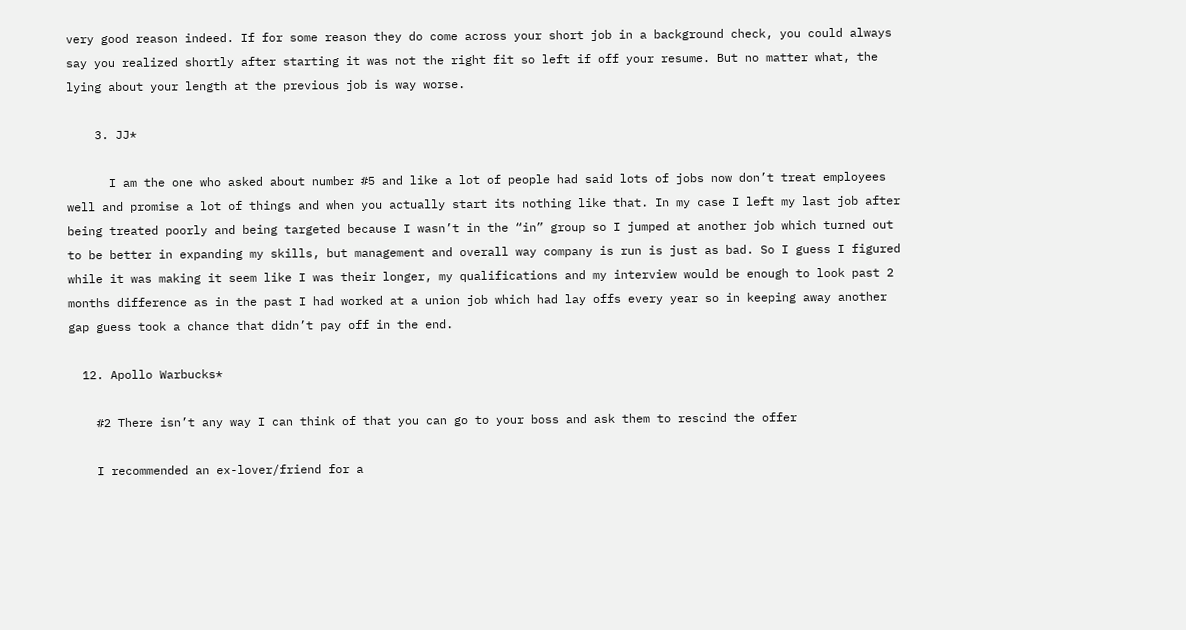very good reason indeed. If for some reason they do come across your short job in a background check, you could always say you realized shortly after starting it was not the right fit so left if off your resume. But no matter what, the lying about your length at the previous job is way worse.

    3. JJ*

      I am the one who asked about number #5 and like a lot of people had said lots of jobs now don’t treat employees well and promise a lot of things and when you actually start its nothing like that. In my case I left my last job after being treated poorly and being targeted because I wasn’t in the “in” group so I jumped at another job which turned out to be better in expanding my skills, but management and overall way company is run is just as bad. So I guess I figured while it was making it seem like I was their longer, my qualifications and my interview would be enough to look past 2 months difference as in the past I had worked at a union job which had lay offs every year so in keeping away another gap guess took a chance that didn’t pay off in the end.

  12. Apollo Warbucks*

    #2 There isn’t any way I can think of that you can go to your boss and ask them to rescind the offer

    I recommended an ex-lover/friend for a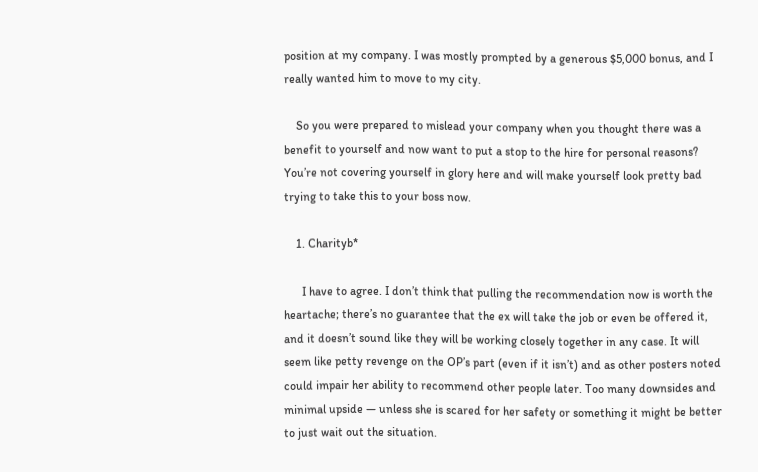position at my company. I was mostly prompted by a generous $5,000 bonus, and I really wanted him to move to my city.

    So you were prepared to mislead your company when you thought there was a benefit to yourself and now want to put a stop to the hire for personal reasons? You’re not covering yourself in glory here and will make yourself look pretty bad trying to take this to your boss now.

    1. Charityb*

      I have to agree. I don’t think that pulling the recommendation now is worth the heartache; there’s no guarantee that the ex will take the job or even be offered it, and it doesn’t sound like they will be working closely together in any case. It will seem like petty revenge on the OP’s part (even if it isn’t) and as other posters noted could impair her ability to recommend other people later. Too many downsides and minimal upside — unless she is scared for her safety or something it might be better to just wait out the situation.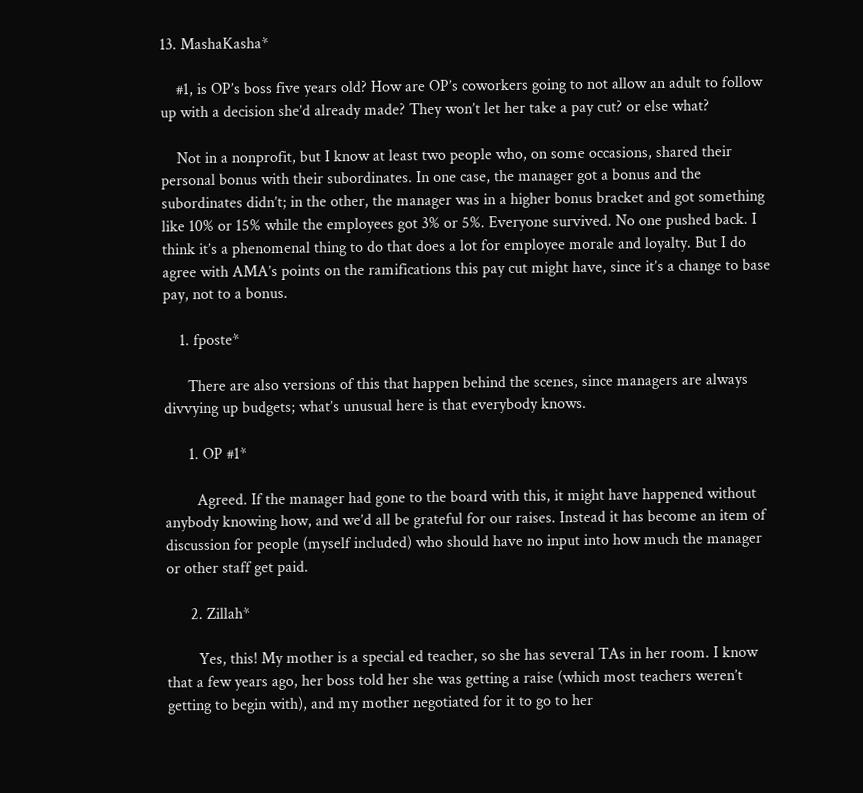13. MashaKasha*

    #1, is OP’s boss five years old? How are OP’s coworkers going to not allow an adult to follow up with a decision she’d already made? They won’t let her take a pay cut? or else what?

    Not in a nonprofit, but I know at least two people who, on some occasions, shared their personal bonus with their subordinates. In one case, the manager got a bonus and the subordinates didn’t; in the other, the manager was in a higher bonus bracket and got something like 10% or 15% while the employees got 3% or 5%. Everyone survived. No one pushed back. I think it’s a phenomenal thing to do that does a lot for employee morale and loyalty. But I do agree with AMA’s points on the ramifications this pay cut might have, since it’s a change to base pay, not to a bonus.

    1. fposte*

      There are also versions of this that happen behind the scenes, since managers are always divvying up budgets; what’s unusual here is that everybody knows.

      1. OP #1*

        Agreed. If the manager had gone to the board with this, it might have happened without anybody knowing how, and we’d all be grateful for our raises. Instead it has become an item of discussion for people (myself included) who should have no input into how much the manager or other staff get paid.

      2. Zillah*

        Yes, this! My mother is a special ed teacher, so she has several TAs in her room. I know that a few years ago, her boss told her she was getting a raise (which most teachers weren’t getting to begin with), and my mother negotiated for it to go to her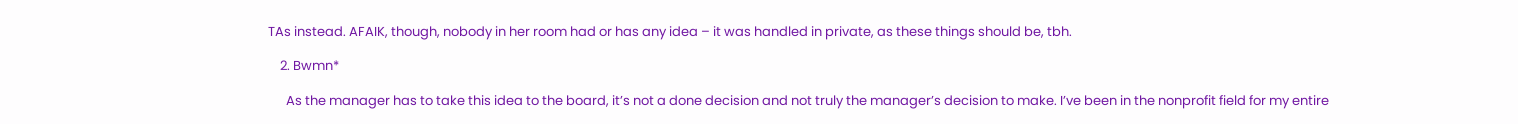TAs instead. AFAIK, though, nobody in her room had or has any idea – it was handled in private, as these things should be, tbh.

    2. Bwmn*

      As the manager has to take this idea to the board, it’s not a done decision and not truly the manager’s decision to make. I’ve been in the nonprofit field for my entire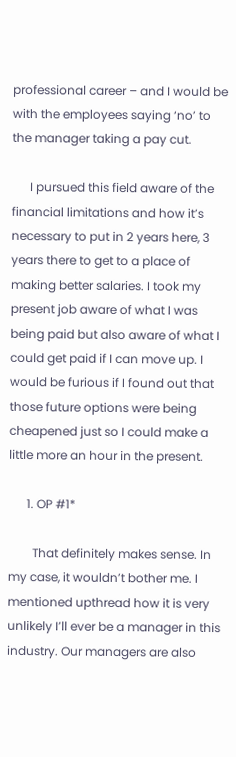professional career – and I would be with the employees saying ‘no’ to the manager taking a pay cut.

      I pursued this field aware of the financial limitations and how it’s necessary to put in 2 years here, 3 years there to get to a place of making better salaries. I took my present job aware of what I was being paid but also aware of what I could get paid if I can move up. I would be furious if I found out that those future options were being cheapened just so I could make a little more an hour in the present.

      1. OP #1*

        That definitely makes sense. In my case, it wouldn’t bother me. I mentioned upthread how it is very unlikely I’ll ever be a manager in this industry. Our managers are also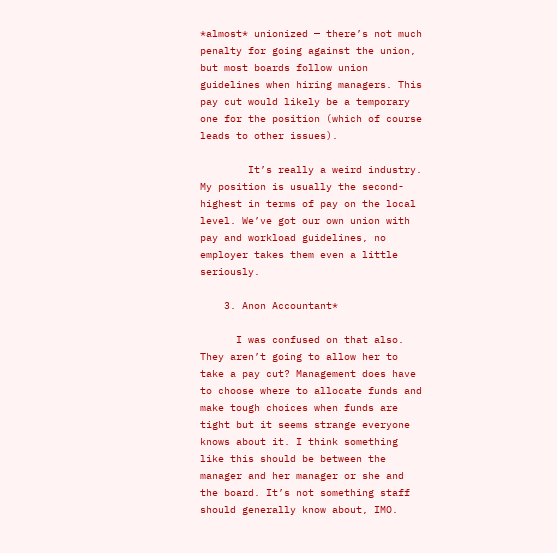*almost* unionized — there’s not much penalty for going against the union, but most boards follow union guidelines when hiring managers. This pay cut would likely be a temporary one for the position (which of course leads to other issues).

        It’s really a weird industry. My position is usually the second-highest in terms of pay on the local level. We’ve got our own union with pay and workload guidelines, no employer takes them even a little seriously.

    3. Anon Accountant*

      I was confused on that also. They aren’t going to allow her to take a pay cut? Management does have to choose where to allocate funds and make tough choices when funds are tight but it seems strange everyone knows about it. I think something like this should be between the manager and her manager or she and the board. It’s not something staff should generally know about, IMO.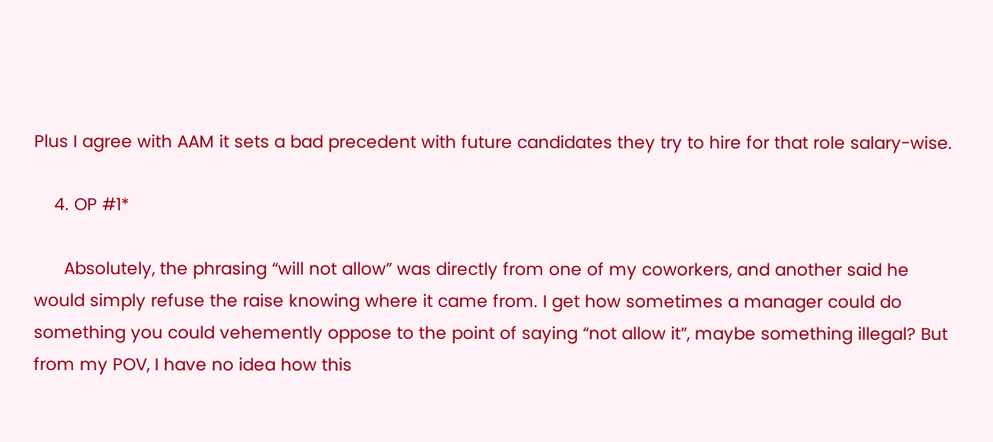Plus I agree with AAM it sets a bad precedent with future candidates they try to hire for that role salary-wise.

    4. OP #1*

      Absolutely, the phrasing “will not allow” was directly from one of my coworkers, and another said he would simply refuse the raise knowing where it came from. I get how sometimes a manager could do something you could vehemently oppose to the point of saying “not allow it”, maybe something illegal? But from my POV, I have no idea how this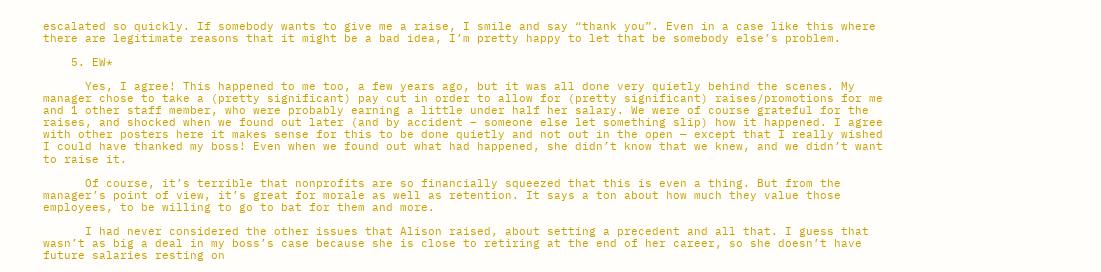escalated so quickly. If somebody wants to give me a raise, I smile and say “thank you”. Even in a case like this where there are legitimate reasons that it might be a bad idea, I’m pretty happy to let that be somebody else’s problem.

    5. EW*

      Yes, I agree! This happened to me too, a few years ago, but it was all done very quietly behind the scenes. My manager chose to take a (pretty significant) pay cut in order to allow for (pretty significant) raises/promotions for me and 1 other staff member, who were probably earning a little under half her salary. We were of course grateful for the raises, and shocked when we found out later (and by accident – someone else let something slip) how it happened. I agree with other posters here it makes sense for this to be done quietly and not out in the open — except that I really wished I could have thanked my boss! Even when we found out what had happened, she didn’t know that we knew, and we didn’t want to raise it.

      Of course, it’s terrible that nonprofits are so financially squeezed that this is even a thing. But from the manager’s point of view, it’s great for morale as well as retention. It says a ton about how much they value those employees, to be willing to go to bat for them and more.

      I had never considered the other issues that Alison raised, about setting a precedent and all that. I guess that wasn’t as big a deal in my boss’s case because she is close to retiring at the end of her career, so she doesn’t have future salaries resting on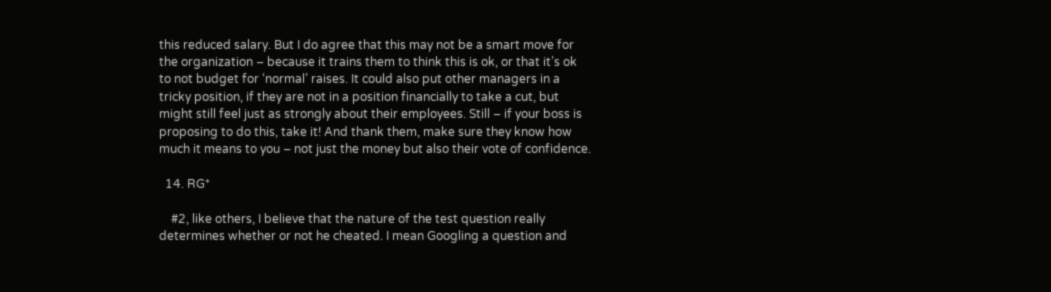this reduced salary. But I do agree that this may not be a smart move for the organization – because it trains them to think this is ok, or that it’s ok to not budget for ‘normal’ raises. It could also put other managers in a tricky position, if they are not in a position financially to take a cut, but might still feel just as strongly about their employees. Still – if your boss is proposing to do this, take it! And thank them, make sure they know how much it means to you – not just the money but also their vote of confidence.

  14. RG*

    #2, like others, I believe that the nature of the test question really determines whether or not he cheated. I mean Googling a question and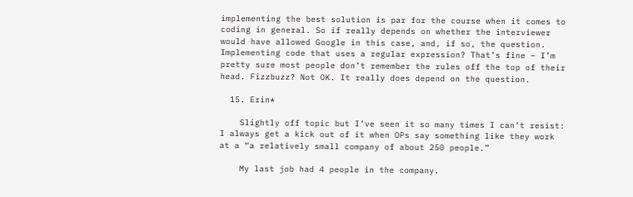implementing the best solution is par for the course when it comes to coding in general. So if really depends on whether the interviewer would have allowed Google in this case, and, if so, the question. Implementing code that uses a regular expression? That’s fine – I’m pretty sure most people don’t remember the rules off the top of their head. Fizzbuzz? Not OK. It really does depend on the question.

  15. Erin*

    Slightly off topic but I’ve seen it so many times I can’t resist: I always get a kick out of it when OPs say something like they work at a “a relatively small company of about 250 people.”

    My last job had 4 people in the company.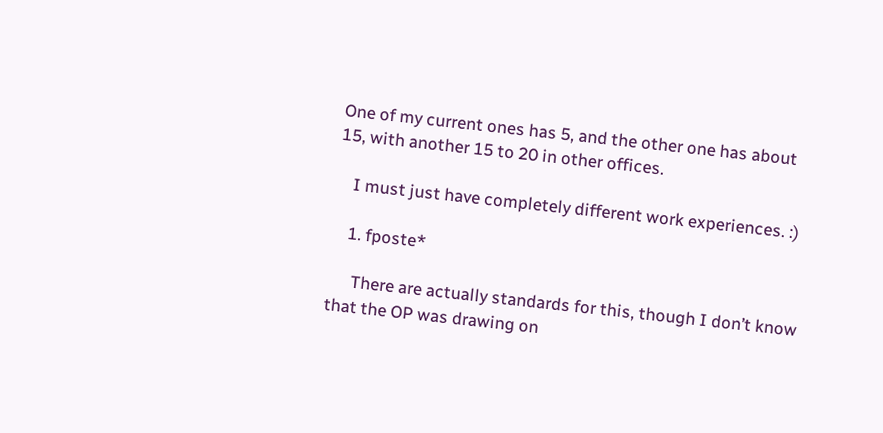One of my current ones has 5, and the other one has about 15, with another 15 to 20 in other offices.

    I must just have completely different work experiences. :)

    1. fposte*

      There are actually standards for this, though I don’t know that the OP was drawing on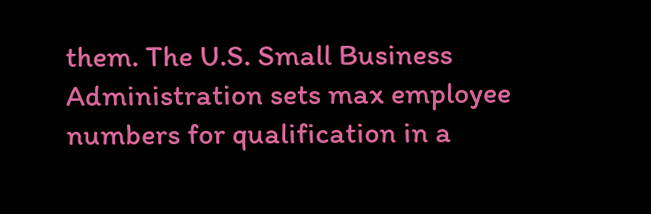them. The U.S. Small Business Administration sets max employee numbers for qualification in a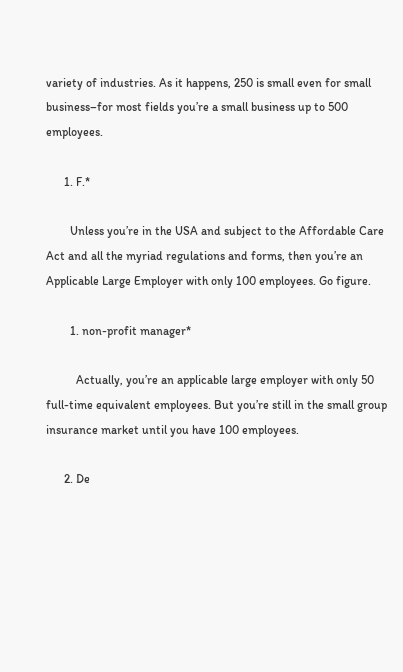variety of industries. As it happens, 250 is small even for small business–for most fields you’re a small business up to 500 employees.

      1. F.*

        Unless you’re in the USA and subject to the Affordable Care Act and all the myriad regulations and forms, then you’re an Applicable Large Employer with only 100 employees. Go figure.

        1. non-profit manager*

          Actually, you’re an applicable large employer with only 50 full-time equivalent employees. But you’re still in the small group insurance market until you have 100 employees.

      2. De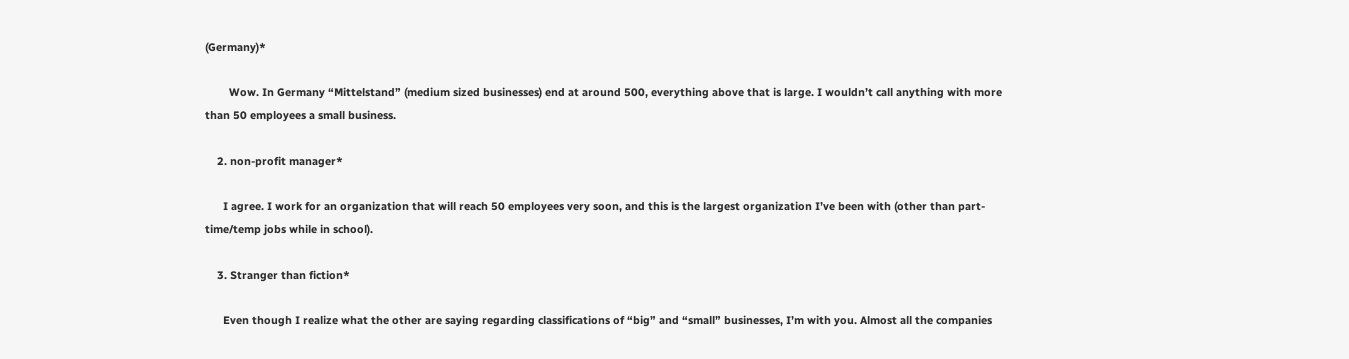(Germany)*

        Wow. In Germany “Mittelstand” (medium sized businesses) end at around 500, everything above that is large. I wouldn’t call anything with more than 50 employees a small business.

    2. non-profit manager*

      I agree. I work for an organization that will reach 50 employees very soon, and this is the largest organization I’ve been with (other than part-time/temp jobs while in school).

    3. Stranger than fiction*

      Even though I realize what the other are saying regarding classifications of “big” and “small” businesses, I’m with you. Almost all the companies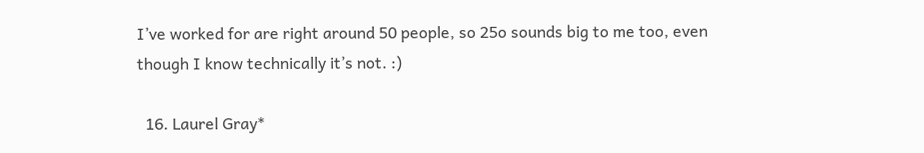I’ve worked for are right around 50 people, so 25o sounds big to me too, even though I know technically it’s not. :)

  16. Laurel Gray*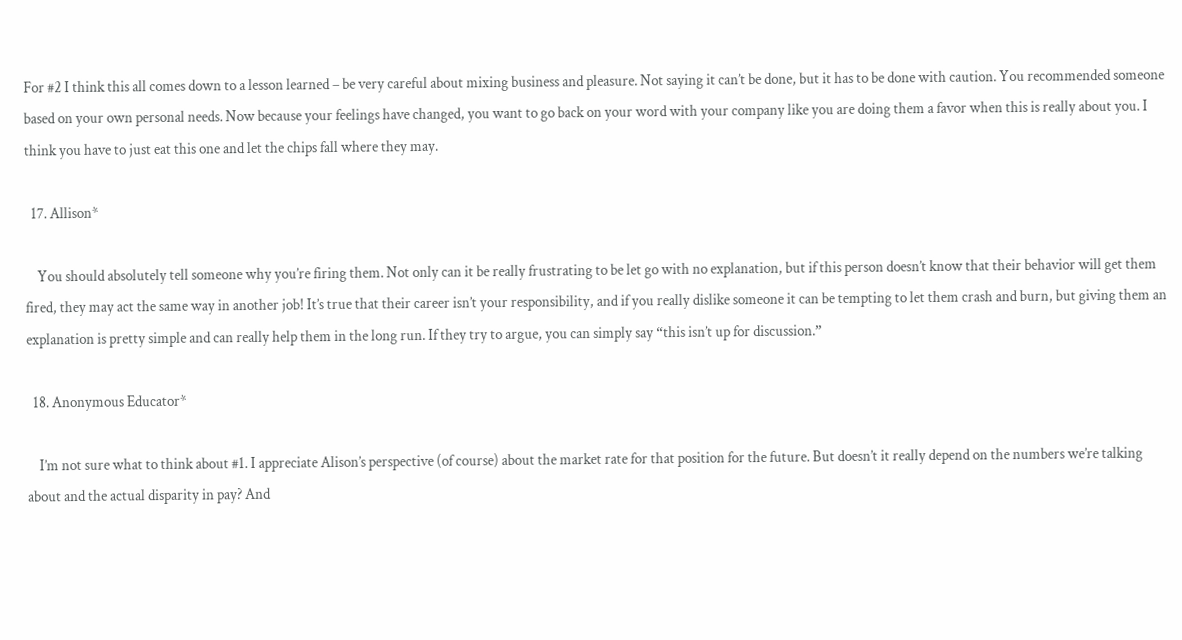For #2 I think this all comes down to a lesson learned – be very careful about mixing business and pleasure. Not saying it can’t be done, but it has to be done with caution. You recommended someone based on your own personal needs. Now because your feelings have changed, you want to go back on your word with your company like you are doing them a favor when this is really about you. I think you have to just eat this one and let the chips fall where they may.

  17. Allison*

    You should absolutely tell someone why you’re firing them. Not only can it be really frustrating to be let go with no explanation, but if this person doesn’t know that their behavior will get them fired, they may act the same way in another job! It’s true that their career isn’t your responsibility, and if you really dislike someone it can be tempting to let them crash and burn, but giving them an explanation is pretty simple and can really help them in the long run. If they try to argue, you can simply say “this isn’t up for discussion.”

  18. Anonymous Educator*

    I’m not sure what to think about #1. I appreciate Alison’s perspective (of course) about the market rate for that position for the future. But doesn’t it really depend on the numbers we’re talking about and the actual disparity in pay? And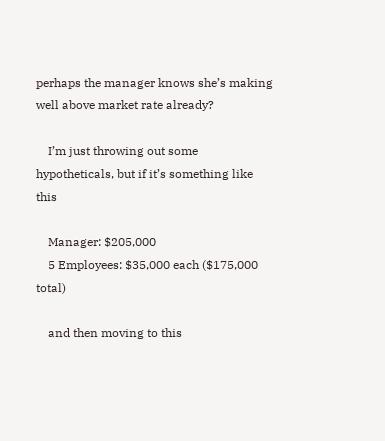perhaps the manager knows she’s making well above market rate already?

    I’m just throwing out some hypotheticals, but if it’s something like this

    Manager: $205,000
    5 Employees: $35,000 each ($175,000 total)

    and then moving to this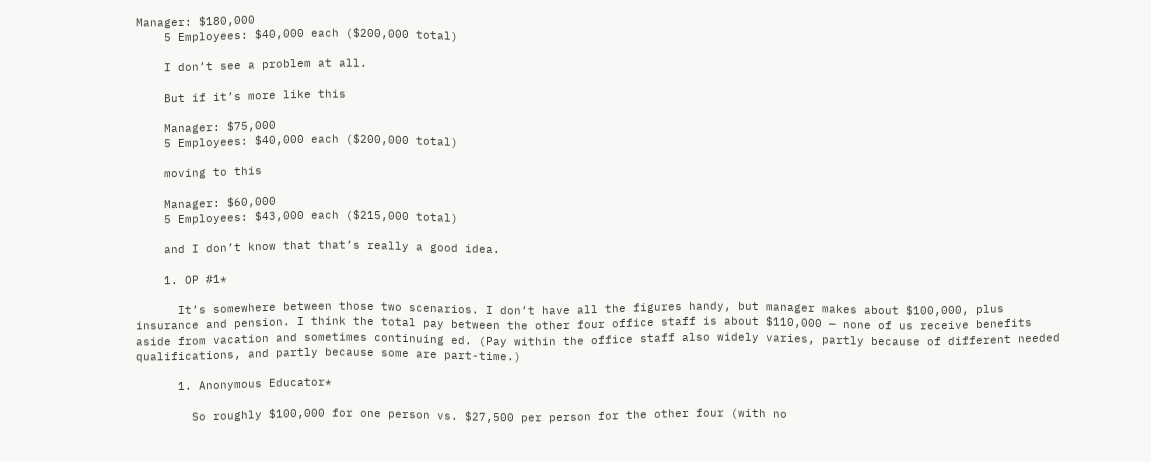Manager: $180,000
    5 Employees: $40,000 each ($200,000 total)

    I don’t see a problem at all.

    But if it’s more like this

    Manager: $75,000
    5 Employees: $40,000 each ($200,000 total)

    moving to this

    Manager: $60,000
    5 Employees: $43,000 each ($215,000 total)

    and I don’t know that that’s really a good idea.

    1. OP #1*

      It’s somewhere between those two scenarios. I don’t have all the figures handy, but manager makes about $100,000, plus insurance and pension. I think the total pay between the other four office staff is about $110,000 — none of us receive benefits aside from vacation and sometimes continuing ed. (Pay within the office staff also widely varies, partly because of different needed qualifications, and partly because some are part-time.)

      1. Anonymous Educator*

        So roughly $100,000 for one person vs. $27,500 per person for the other four (with no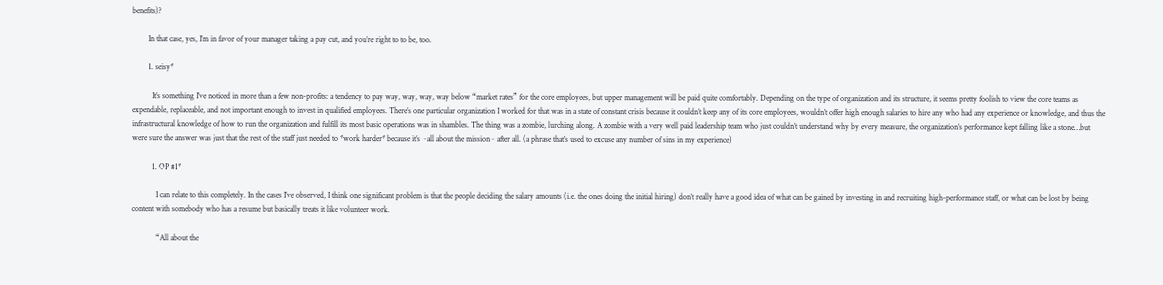benefits)?

        In that case, yes, I’m in favor of your manager taking a pay cut, and you’re right to to be, too.

        1. seisy*

          It’s something I’ve noticed in more than a few non-profits: a tendency to pay way, way, way, way below “market rates” for the core employees, but upper management will be paid quite comfortably. Depending on the type of organization and its structure, it seems pretty foolish to view the core teams as expendable, replaceable, and not important enough to invest in qualified employees. There’s one particular organization I worked for that was in a state of constant crisis because it couldn’t keep any of its core employees, wouldn’t offer high enough salaries to hire any who had any experience or knowledge, and thus the infrastructural knowledge of how to run the organization and fulfill its most basic operations was in shambles. The thing was a zombie, lurching along. A zombie with a very well paid leadership team who just couldn’t understand why by every measure, the organization’s performance kept falling like a stone…but were sure the answer was just that the rest of the staff just needed to *work harder* because it’s ~all about the mission~ after all. (a phrase that’s used to excuse any number of sins in my experience)

          1. OP #1*

            I can relate to this completely. In the cases I’ve observed, I think one significant problem is that the people deciding the salary amounts (i.e. the ones doing the initial hiring) don’t really have a good idea of what can be gained by investing in and recruiting high-performance staff, or what can be lost by being content with somebody who has a resume but basically treats it like volunteer work.

            “All about the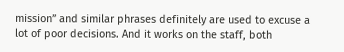mission” and similar phrases definitely are used to excuse a lot of poor decisions. And it works on the staff, both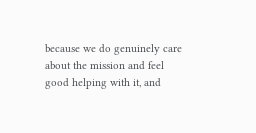because we do genuinely care about the mission and feel good helping with it, and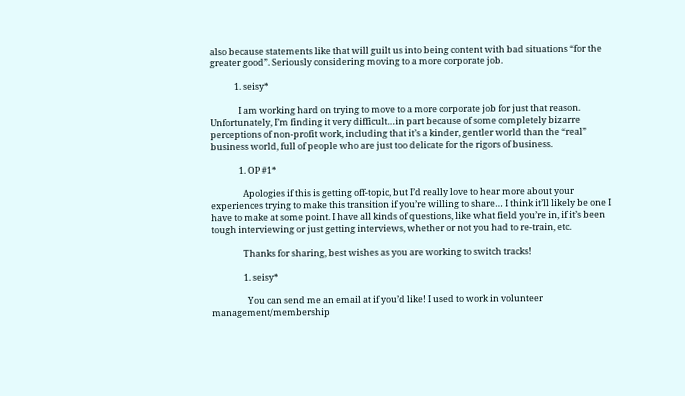also because statements like that will guilt us into being content with bad situations “for the greater good”. Seriously considering moving to a more corporate job.

            1. seisy*

              I am working hard on trying to move to a more corporate job for just that reason. Unfortunately, I’m finding it very difficult…in part because of some completely bizarre perceptions of non-profit work, including that it’s a kinder, gentler world than the “real” business world, full of people who are just too delicate for the rigors of business.

              1. OP #1*

                Apologies if this is getting off-topic, but I’d really love to hear more about your experiences trying to make this transition if you’re willing to share… I think it’ll likely be one I have to make at some point. I have all kinds of questions, like what field you’re in, if it’s been tough interviewing or just getting interviews, whether or not you had to re-train, etc.

                Thanks for sharing, best wishes as you are working to switch tracks!

                1. seisy*

                  You can send me an email at if you’d like! I used to work in volunteer management/membership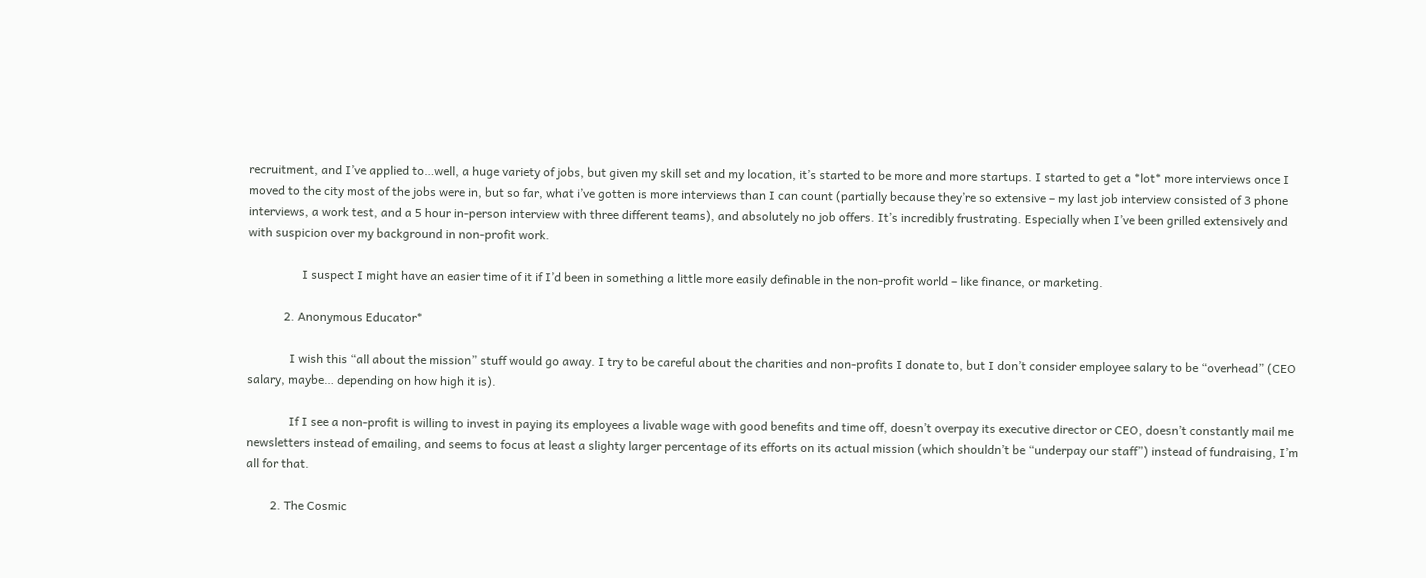recruitment, and I’ve applied to…well, a huge variety of jobs, but given my skill set and my location, it’s started to be more and more startups. I started to get a *lot* more interviews once I moved to the city most of the jobs were in, but so far, what i’ve gotten is more interviews than I can count (partially because they’re so extensive – my last job interview consisted of 3 phone interviews, a work test, and a 5 hour in-person interview with three different teams), and absolutely no job offers. It’s incredibly frustrating. Especially when I’ve been grilled extensively and with suspicion over my background in non-profit work.

                  I suspect I might have an easier time of it if I’d been in something a little more easily definable in the non-profit world – like finance, or marketing.

            2. Anonymous Educator*

              I wish this “all about the mission” stuff would go away. I try to be careful about the charities and non-profits I donate to, but I don’t consider employee salary to be “overhead” (CEO salary, maybe… depending on how high it is).

              If I see a non-profit is willing to invest in paying its employees a livable wage with good benefits and time off, doesn’t overpay its executive director or CEO, doesn’t constantly mail me newsletters instead of emailing, and seems to focus at least a slighty larger percentage of its efforts on its actual mission (which shouldn’t be “underpay our staff”) instead of fundraising, I’m all for that.

        2. The Cosmic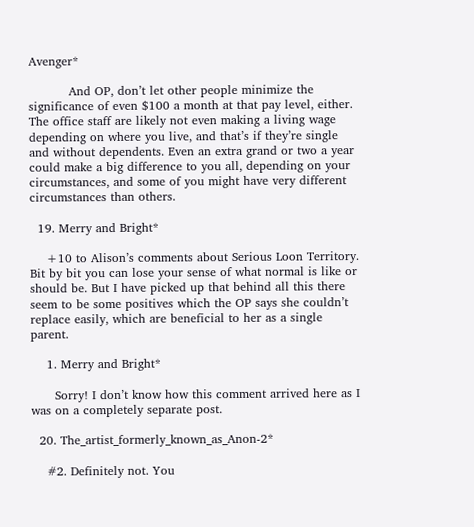Avenger*

          And OP, don’t let other people minimize the significance of even $100 a month at that pay level, either. The office staff are likely not even making a living wage depending on where you live, and that’s if they’re single and without dependents. Even an extra grand or two a year could make a big difference to you all, depending on your circumstances, and some of you might have very different circumstances than others.

  19. Merry and Bright*

    +10 to Alison’s comments about Serious Loon Territory. Bit by bit you can lose your sense of what normal is like or should be. But I have picked up that behind all this there seem to be some positives which the OP says she couldn’t replace easily, which are beneficial to her as a single parent.

    1. Merry and Bright*

      Sorry! I don’t know how this comment arrived here as I was on a completely separate post.

  20. The_artist_formerly_known_as_Anon-2*

    #2. Definitely not. You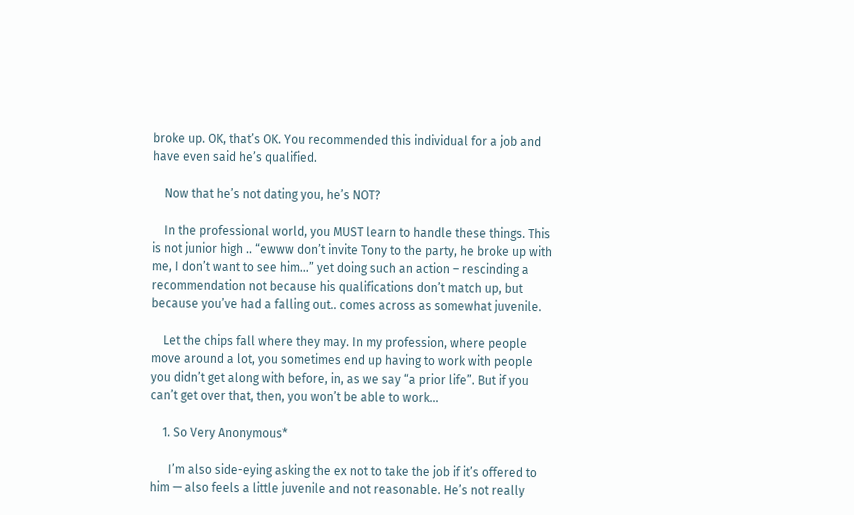broke up. OK, that’s OK. You recommended this individual for a job and have even said he’s qualified.

    Now that he’s not dating you, he’s NOT?

    In the professional world, you MUST learn to handle these things. This is not junior high .. “ewww don’t invite Tony to the party, he broke up with me, I don’t want to see him…” yet doing such an action – rescinding a recommendation not because his qualifications don’t match up, but because you’ve had a falling out.. comes across as somewhat juvenile.

    Let the chips fall where they may. In my profession, where people move around a lot, you sometimes end up having to work with people you didn’t get along with before, in, as we say “a prior life”. But if you can’t get over that, then, you won’t be able to work…

    1. So Very Anonymous*

      I’m also side-eying asking the ex not to take the job if it’s offered to him — also feels a little juvenile and not reasonable. He’s not really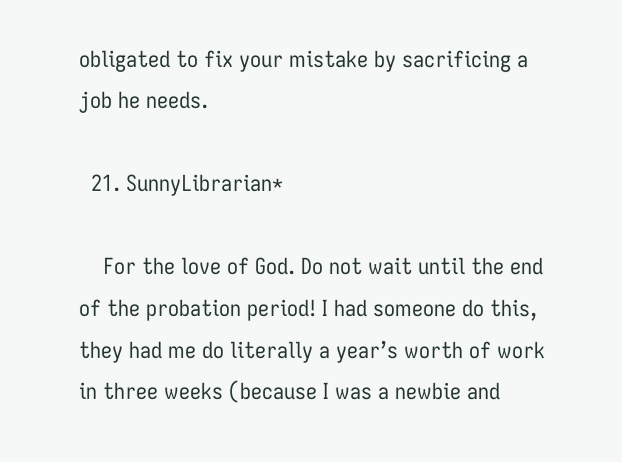obligated to fix your mistake by sacrificing a job he needs.

  21. SunnyLibrarian*

    For the love of God. Do not wait until the end of the probation period! I had someone do this, they had me do literally a year’s worth of work in three weeks (because I was a newbie and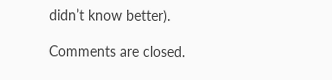didn’t know better).

Comments are closed.